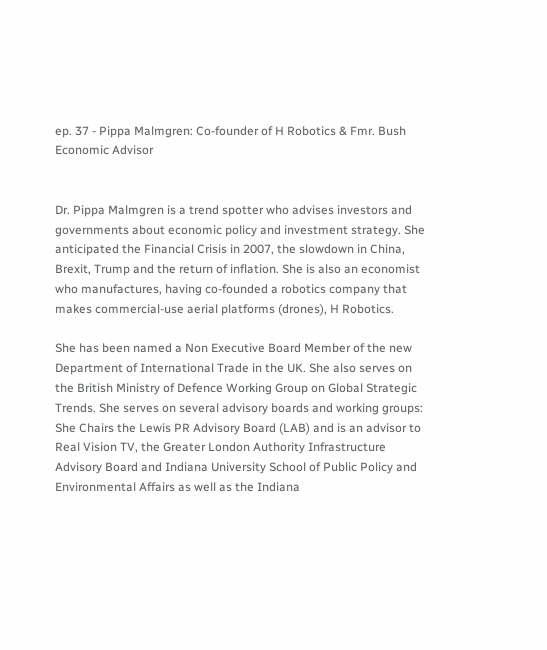ep. 37 - Pippa Malmgren: Co-founder of H Robotics & Fmr. Bush Economic Advisor


Dr. Pippa Malmgren is a trend spotter who advises investors and governments about economic policy and investment strategy. She anticipated the Financial Crisis in 2007, the slowdown in China, Brexit, Trump and the return of inflation. She is also an economist who manufactures, having co-founded a robotics company that makes commercial-use aerial platforms (drones), H Robotics.

She has been named a Non Executive Board Member of the new Department of International Trade in the UK. She also serves on the British Ministry of Defence Working Group on Global Strategic Trends. She serves on several advisory boards and working groups: She Chairs the Lewis PR Advisory Board (LAB) and is an advisor to Real Vision TV, the Greater London Authority Infrastructure Advisory Board and Indiana University School of Public Policy and Environmental Affairs as well as the Indiana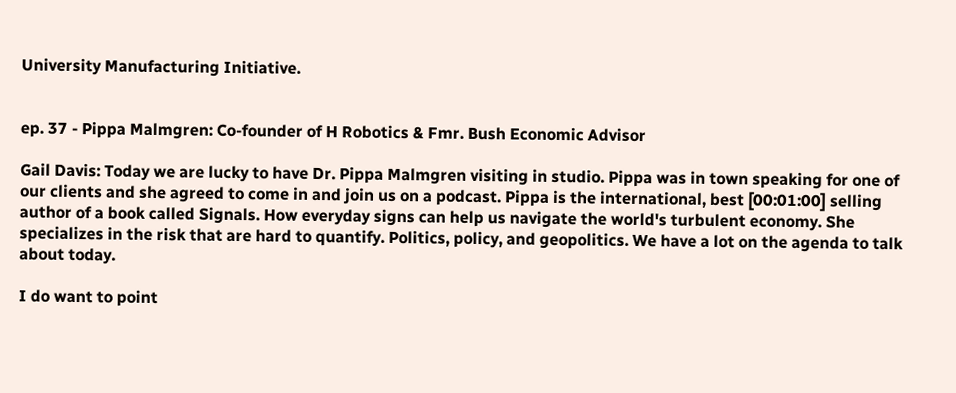University Manufacturing Initiative.


ep. 37 - Pippa Malmgren: Co-founder of H Robotics & Fmr. Bush Economic Advisor

Gail Davis: Today we are lucky to have Dr. Pippa Malmgren visiting in studio. Pippa was in town speaking for one of our clients and she agreed to come in and join us on a podcast. Pippa is the international, best [00:01:00] selling author of a book called Signals. How everyday signs can help us navigate the world's turbulent economy. She specializes in the risk that are hard to quantify. Politics, policy, and geopolitics. We have a lot on the agenda to talk about today.

I do want to point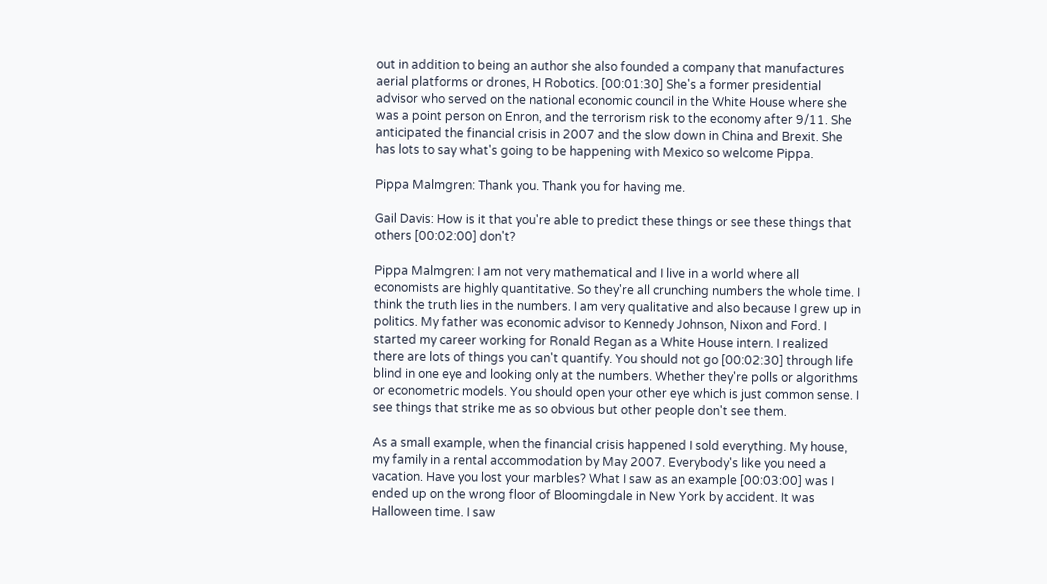out in addition to being an author she also founded a company that manufactures aerial platforms or drones, H Robotics. [00:01:30] She's a former presidential advisor who served on the national economic council in the White House where she was a point person on Enron, and the terrorism risk to the economy after 9/11. She anticipated the financial crisis in 2007 and the slow down in China and Brexit. She has lots to say what's going to be happening with Mexico so welcome Pippa.

Pippa Malmgren: Thank you. Thank you for having me.

Gail Davis: How is it that you're able to predict these things or see these things that others [00:02:00] don't?

Pippa Malmgren: I am not very mathematical and I live in a world where all economists are highly quantitative. So they're all crunching numbers the whole time. I think the truth lies in the numbers. I am very qualitative and also because I grew up in politics. My father was economic advisor to Kennedy Johnson, Nixon and Ford. I started my career working for Ronald Regan as a White House intern. I realized there are lots of things you can't quantify. You should not go [00:02:30] through life blind in one eye and looking only at the numbers. Whether they're polls or algorithms or econometric models. You should open your other eye which is just common sense. I see things that strike me as so obvious but other people don't see them.

As a small example, when the financial crisis happened I sold everything. My house, my family in a rental accommodation by May 2007. Everybody's like you need a vacation. Have you lost your marbles? What I saw as an example [00:03:00] was I ended up on the wrong floor of Bloomingdale in New York by accident. It was Halloween time. I saw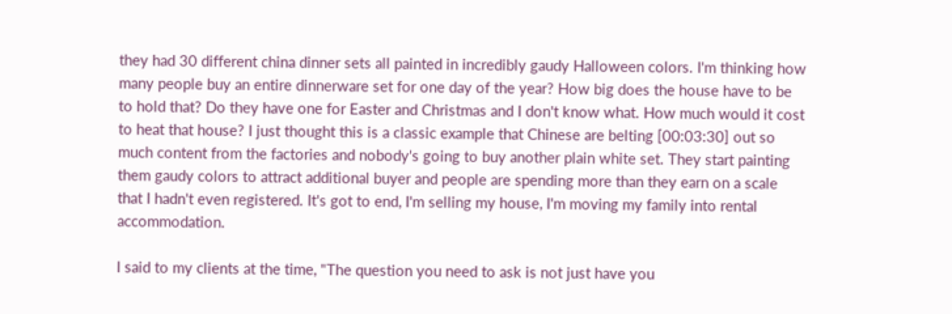they had 30 different china dinner sets all painted in incredibly gaudy Halloween colors. I'm thinking how many people buy an entire dinnerware set for one day of the year? How big does the house have to be to hold that? Do they have one for Easter and Christmas and I don't know what. How much would it cost to heat that house? I just thought this is a classic example that Chinese are belting [00:03:30] out so much content from the factories and nobody's going to buy another plain white set. They start painting them gaudy colors to attract additional buyer and people are spending more than they earn on a scale that I hadn't even registered. It's got to end, I'm selling my house, I'm moving my family into rental accommodation.

I said to my clients at the time, "The question you need to ask is not just have you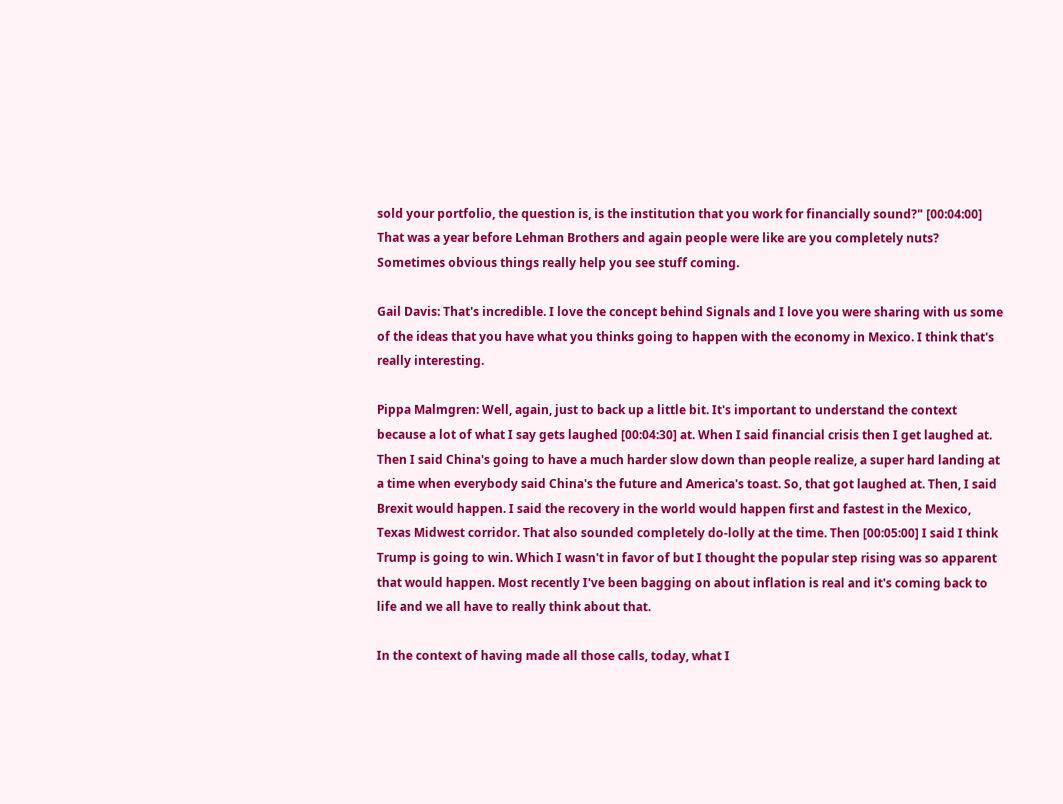sold your portfolio, the question is, is the institution that you work for financially sound?" [00:04:00] That was a year before Lehman Brothers and again people were like are you completely nuts? Sometimes obvious things really help you see stuff coming.

Gail Davis: That's incredible. I love the concept behind Signals and I love you were sharing with us some of the ideas that you have what you thinks going to happen with the economy in Mexico. I think that's really interesting.

Pippa Malmgren: Well, again, just to back up a little bit. It's important to understand the context because a lot of what I say gets laughed [00:04:30] at. When I said financial crisis then I get laughed at. Then I said China's going to have a much harder slow down than people realize, a super hard landing at a time when everybody said China's the future and America's toast. So, that got laughed at. Then, I said Brexit would happen. I said the recovery in the world would happen first and fastest in the Mexico, Texas Midwest corridor. That also sounded completely do-lolly at the time. Then [00:05:00] I said I think Trump is going to win. Which I wasn't in favor of but I thought the popular step rising was so apparent that would happen. Most recently I've been bagging on about inflation is real and it's coming back to life and we all have to really think about that.

In the context of having made all those calls, today, what I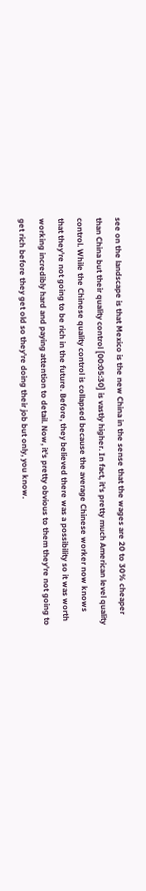see on the landscape is that Mexico is the new China in the sense that the wages are 20 to 30% cheaper than China but their quality control [00:05:30] is vastly higher. In fact, it's pretty much American level quality control. While the Chinese quality control is collapsed because the average Chinese worker now knows that they're not going to be rich in the future. Before, they believed there was a possibility so it was worth working incredibly hard and paying attention to detail. Now, it's pretty obvious to them they're not going to get rich before they get old so they're doing their job but only, you know.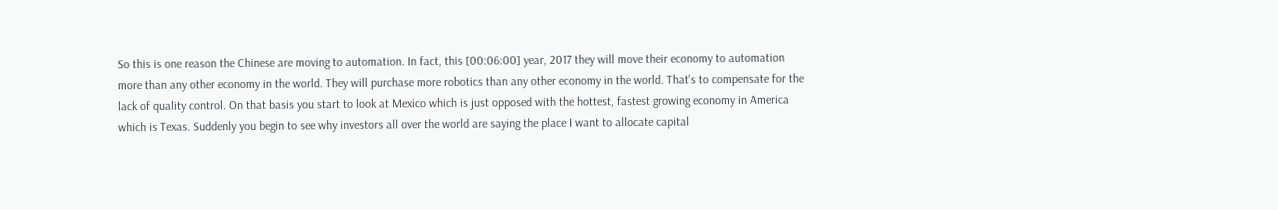So this is one reason the Chinese are moving to automation. In fact, this [00:06:00] year, 2017 they will move their economy to automation more than any other economy in the world. They will purchase more robotics than any other economy in the world. That's to compensate for the lack of quality control. On that basis you start to look at Mexico which is just opposed with the hottest, fastest growing economy in America which is Texas. Suddenly you begin to see why investors all over the world are saying the place I want to allocate capital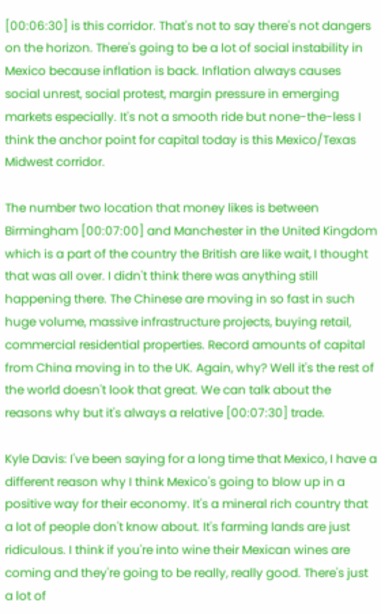[00:06:30] is this corridor. That's not to say there's not dangers on the horizon. There's going to be a lot of social instability in Mexico because inflation is back. Inflation always causes social unrest, social protest, margin pressure in emerging markets especially. It's not a smooth ride but none-the-less I think the anchor point for capital today is this Mexico/Texas Midwest corridor.

The number two location that money likes is between Birmingham [00:07:00] and Manchester in the United Kingdom which is a part of the country the British are like wait, I thought that was all over. I didn't think there was anything still happening there. The Chinese are moving in so fast in such huge volume, massive infrastructure projects, buying retail, commercial residential properties. Record amounts of capital from China moving in to the UK. Again, why? Well it's the rest of the world doesn't look that great. We can talk about the reasons why but it's always a relative [00:07:30] trade.

Kyle Davis: I've been saying for a long time that Mexico, I have a different reason why I think Mexico's going to blow up in a positive way for their economy. It's a mineral rich country that a lot of people don't know about. It's farming lands are just ridiculous. I think if you're into wine their Mexican wines are coming and they're going to be really, really good. There's just a lot of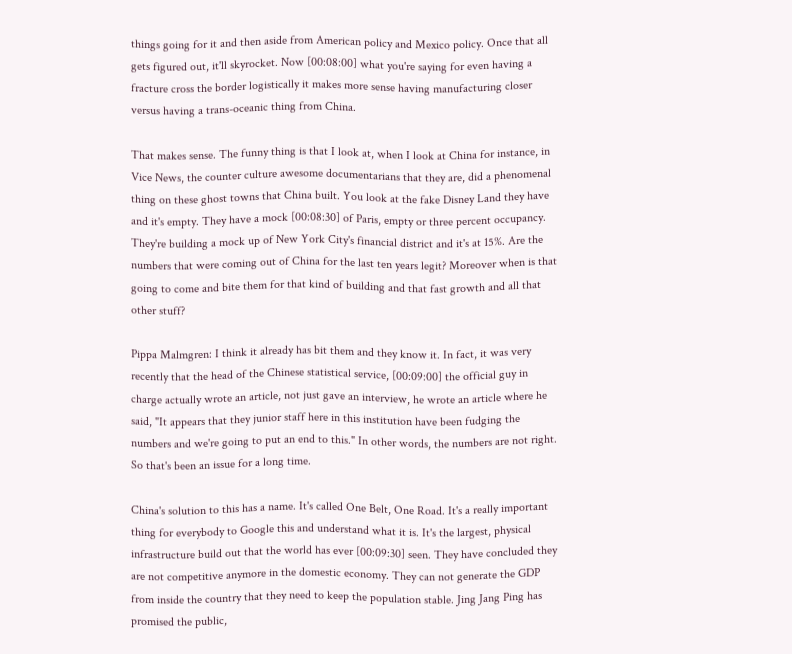things going for it and then aside from American policy and Mexico policy. Once that all gets figured out, it'll skyrocket. Now [00:08:00] what you're saying for even having a fracture cross the border logistically it makes more sense having manufacturing closer versus having a trans-oceanic thing from China.

That makes sense. The funny thing is that I look at, when I look at China for instance, in Vice News, the counter culture awesome documentarians that they are, did a phenomenal thing on these ghost towns that China built. You look at the fake Disney Land they have and it's empty. They have a mock [00:08:30] of Paris, empty or three percent occupancy. They're building a mock up of New York City's financial district and it's at 15%. Are the numbers that were coming out of China for the last ten years legit? Moreover when is that going to come and bite them for that kind of building and that fast growth and all that other stuff?

Pippa Malmgren: I think it already has bit them and they know it. In fact, it was very recently that the head of the Chinese statistical service, [00:09:00] the official guy in charge actually wrote an article, not just gave an interview, he wrote an article where he said, "It appears that they junior staff here in this institution have been fudging the numbers and we're going to put an end to this." In other words, the numbers are not right. So that's been an issue for a long time.

China's solution to this has a name. It's called One Belt, One Road. It's a really important thing for everybody to Google this and understand what it is. It's the largest, physical infrastructure build out that the world has ever [00:09:30] seen. They have concluded they are not competitive anymore in the domestic economy. They can not generate the GDP from inside the country that they need to keep the population stable. Jing Jang Ping has promised the public,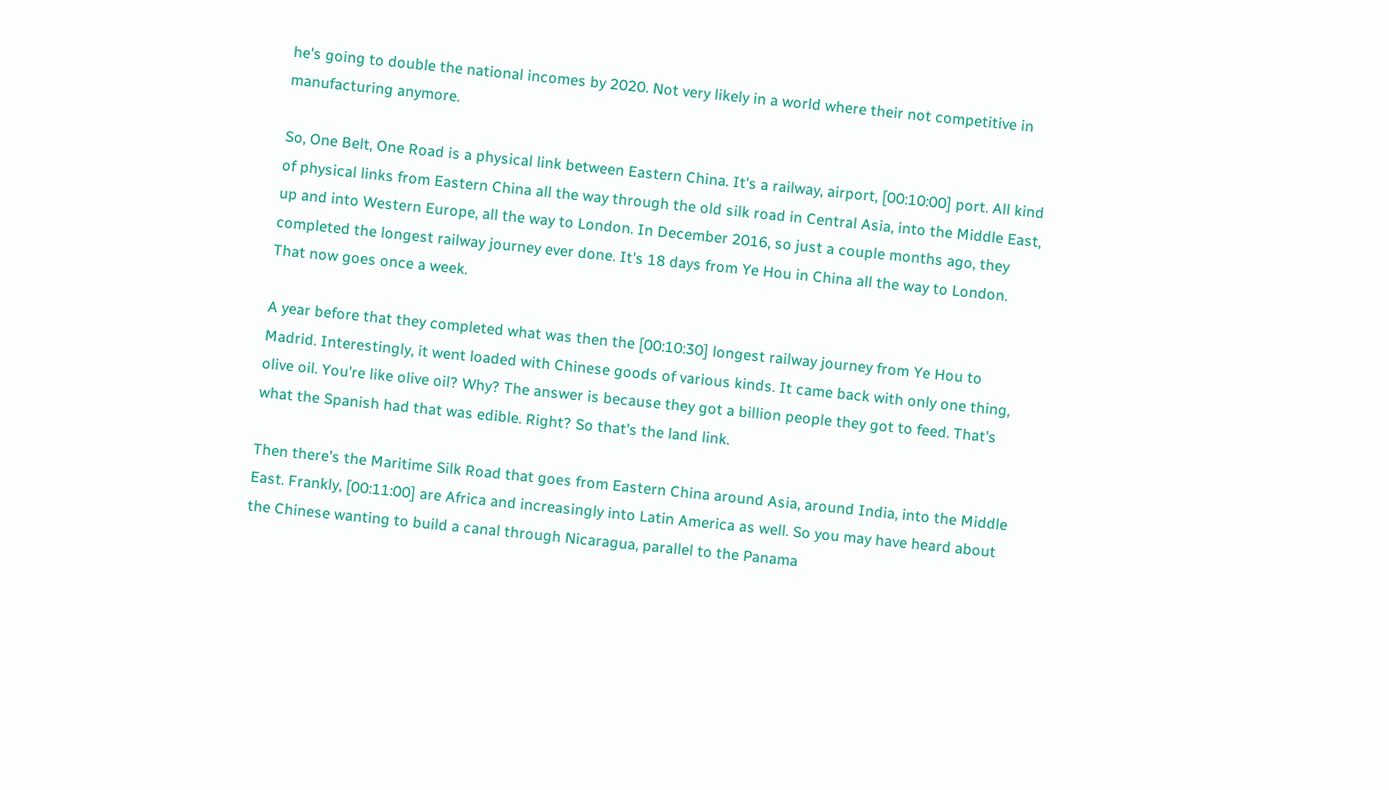he's going to double the national incomes by 2020. Not very likely in a world where their not competitive in manufacturing anymore.

So, One Belt, One Road is a physical link between Eastern China. It's a railway, airport, [00:10:00] port. All kind of physical links from Eastern China all the way through the old silk road in Central Asia, into the Middle East, up and into Western Europe, all the way to London. In December 2016, so just a couple months ago, they completed the longest railway journey ever done. It's 18 days from Ye Hou in China all the way to London. That now goes once a week.

A year before that they completed what was then the [00:10:30] longest railway journey from Ye Hou to Madrid. Interestingly, it went loaded with Chinese goods of various kinds. It came back with only one thing, olive oil. You're like olive oil? Why? The answer is because they got a billion people they got to feed. That's what the Spanish had that was edible. Right? So that's the land link.

Then there's the Maritime Silk Road that goes from Eastern China around Asia, around India, into the Middle East. Frankly, [00:11:00] are Africa and increasingly into Latin America as well. So you may have heard about the Chinese wanting to build a canal through Nicaragua, parallel to the Panama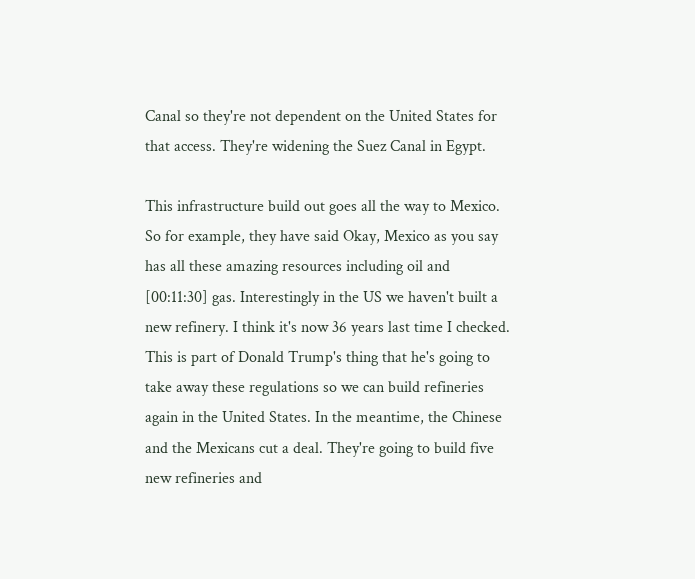Canal so they're not dependent on the United States for that access. They're widening the Suez Canal in Egypt.

This infrastructure build out goes all the way to Mexico. So for example, they have said Okay, Mexico as you say has all these amazing resources including oil and [00:11:30] gas. Interestingly in the US we haven't built a new refinery. I think it's now 36 years last time I checked. This is part of Donald Trump's thing that he's going to take away these regulations so we can build refineries again in the United States. In the meantime, the Chinese and the Mexicans cut a deal. They're going to build five new refineries and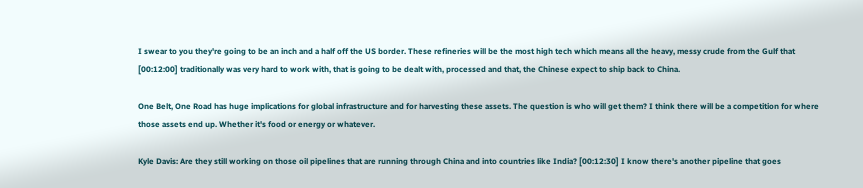I swear to you they're going to be an inch and a half off the US border. These refineries will be the most high tech which means all the heavy, messy crude from the Gulf that [00:12:00] traditionally was very hard to work with, that is going to be dealt with, processed and that, the Chinese expect to ship back to China.

One Belt, One Road has huge implications for global infrastructure and for harvesting these assets. The question is who will get them? I think there will be a competition for where those assets end up. Whether it's food or energy or whatever.

Kyle Davis: Are they still working on those oil pipelines that are running through China and into countries like India? [00:12:30] I know there's another pipeline that goes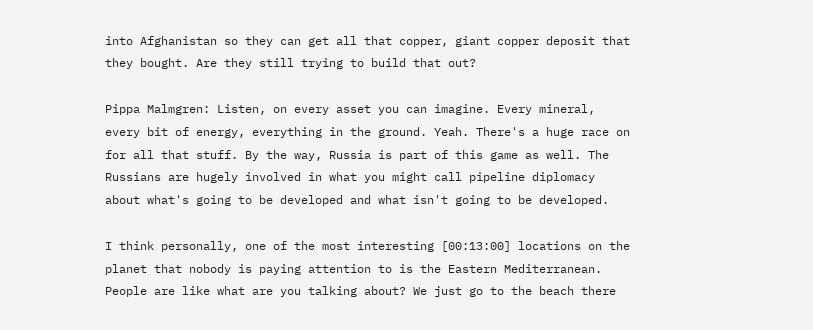into Afghanistan so they can get all that copper, giant copper deposit that they bought. Are they still trying to build that out?

Pippa Malmgren: Listen, on every asset you can imagine. Every mineral, every bit of energy, everything in the ground. Yeah. There's a huge race on for all that stuff. By the way, Russia is part of this game as well. The Russians are hugely involved in what you might call pipeline diplomacy about what's going to be developed and what isn't going to be developed.

I think personally, one of the most interesting [00:13:00] locations on the planet that nobody is paying attention to is the Eastern Mediterranean. People are like what are you talking about? We just go to the beach there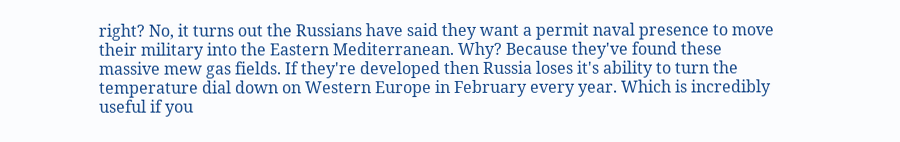right? No, it turns out the Russians have said they want a permit naval presence to move their military into the Eastern Mediterranean. Why? Because they've found these massive mew gas fields. If they're developed then Russia loses it's ability to turn the temperature dial down on Western Europe in February every year. Which is incredibly useful if you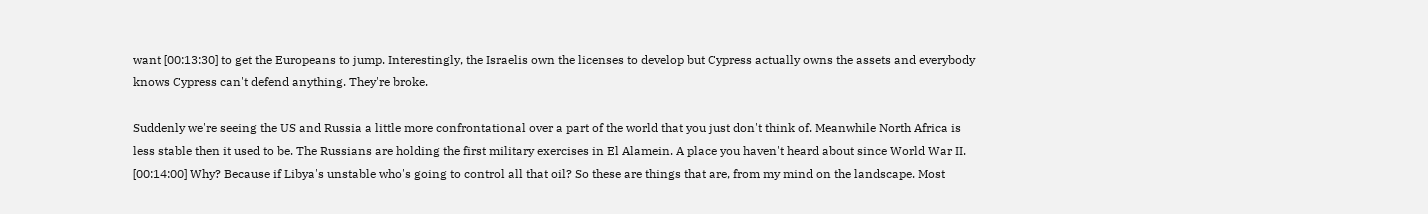want [00:13:30] to get the Europeans to jump. Interestingly, the Israelis own the licenses to develop but Cypress actually owns the assets and everybody knows Cypress can't defend anything. They're broke.

Suddenly we're seeing the US and Russia a little more confrontational over a part of the world that you just don't think of. Meanwhile North Africa is less stable then it used to be. The Russians are holding the first military exercises in El Alamein. A place you haven't heard about since World War II. [00:14:00] Why? Because if Libya's unstable who's going to control all that oil? So these are things that are, from my mind on the landscape. Most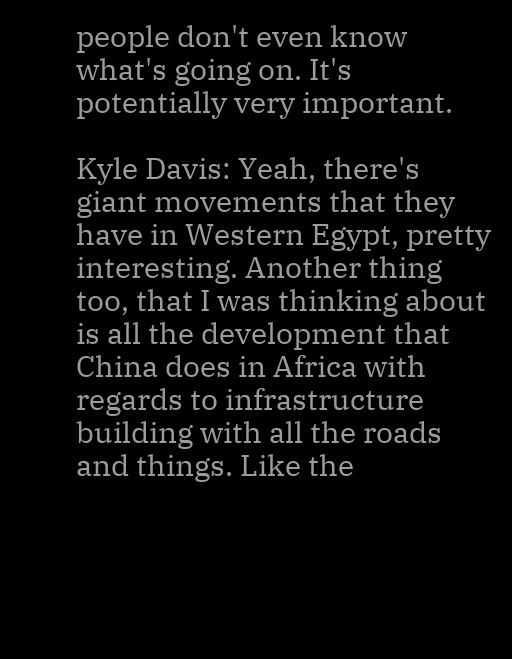people don't even know what's going on. It's potentially very important.

Kyle Davis: Yeah, there's giant movements that they have in Western Egypt, pretty interesting. Another thing too, that I was thinking about is all the development that China does in Africa with regards to infrastructure building with all the roads and things. Like the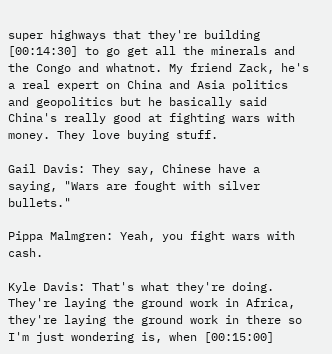super highways that they're building [00:14:30] to go get all the minerals and the Congo and whatnot. My friend Zack, he's a real expert on China and Asia politics and geopolitics but he basically said China's really good at fighting wars with money. They love buying stuff.

Gail Davis: They say, Chinese have a saying, "Wars are fought with silver bullets."

Pippa Malmgren: Yeah, you fight wars with cash.

Kyle Davis: That's what they're doing. They're laying the ground work in Africa, they're laying the ground work in there so I'm just wondering is, when [00:15:00]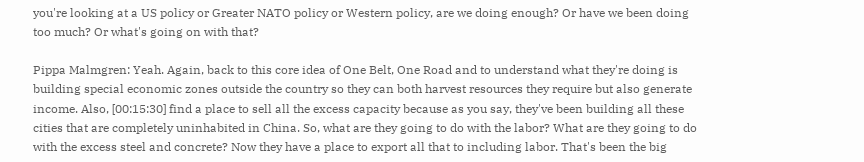you're looking at a US policy or Greater NATO policy or Western policy, are we doing enough? Or have we been doing too much? Or what's going on with that?

Pippa Malmgren: Yeah. Again, back to this core idea of One Belt, One Road and to understand what they're doing is building special economic zones outside the country so they can both harvest resources they require but also generate income. Also, [00:15:30] find a place to sell all the excess capacity because as you say, they've been building all these cities that are completely uninhabited in China. So, what are they going to do with the labor? What are they going to do with the excess steel and concrete? Now they have a place to export all that to including labor. That's been the big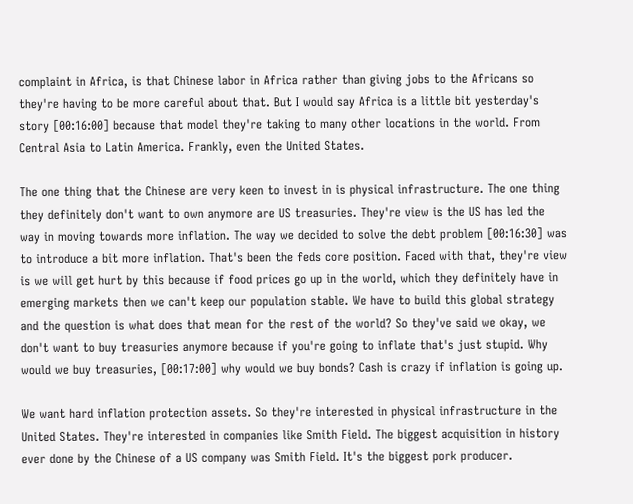complaint in Africa, is that Chinese labor in Africa rather than giving jobs to the Africans so they're having to be more careful about that. But I would say Africa is a little bit yesterday's story [00:16:00] because that model they're taking to many other locations in the world. From Central Asia to Latin America. Frankly, even the United States.

The one thing that the Chinese are very keen to invest in is physical infrastructure. The one thing they definitely don't want to own anymore are US treasuries. They're view is the US has led the way in moving towards more inflation. The way we decided to solve the debt problem [00:16:30] was to introduce a bit more inflation. That's been the feds core position. Faced with that, they're view is we will get hurt by this because if food prices go up in the world, which they definitely have in emerging markets then we can't keep our population stable. We have to build this global strategy and the question is what does that mean for the rest of the world? So they've said we okay, we don't want to buy treasuries anymore because if you're going to inflate that's just stupid. Why would we buy treasuries, [00:17:00] why would we buy bonds? Cash is crazy if inflation is going up.

We want hard inflation protection assets. So they're interested in physical infrastructure in the United States. They're interested in companies like Smith Field. The biggest acquisition in history ever done by the Chinese of a US company was Smith Field. It's the biggest pork producer.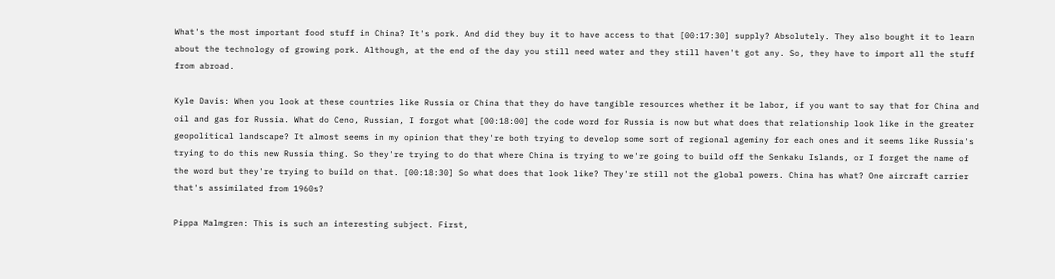What's the most important food stuff in China? It's pork. And did they buy it to have access to that [00:17:30] supply? Absolutely. They also bought it to learn about the technology of growing pork. Although, at the end of the day you still need water and they still haven't got any. So, they have to import all the stuff from abroad.

Kyle Davis: When you look at these countries like Russia or China that they do have tangible resources whether it be labor, if you want to say that for China and oil and gas for Russia. What do Ceno, Russian, I forgot what [00:18:00] the code word for Russia is now but what does that relationship look like in the greater geopolitical landscape? It almost seems in my opinion that they're both trying to develop some sort of regional ageminy for each ones and it seems like Russia's trying to do this new Russia thing. So they're trying to do that where China is trying to we're going to build off the Senkaku Islands, or I forget the name of the word but they're trying to build on that. [00:18:30] So what does that look like? They're still not the global powers. China has what? One aircraft carrier that's assimilated from 1960s?

Pippa Malmgren: This is such an interesting subject. First,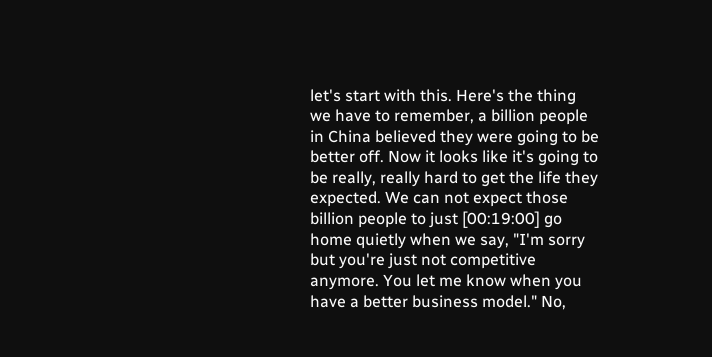let's start with this. Here's the thing we have to remember, a billion people in China believed they were going to be better off. Now it looks like it's going to be really, really hard to get the life they expected. We can not expect those billion people to just [00:19:00] go home quietly when we say, "I'm sorry but you're just not competitive anymore. You let me know when you have a better business model." No,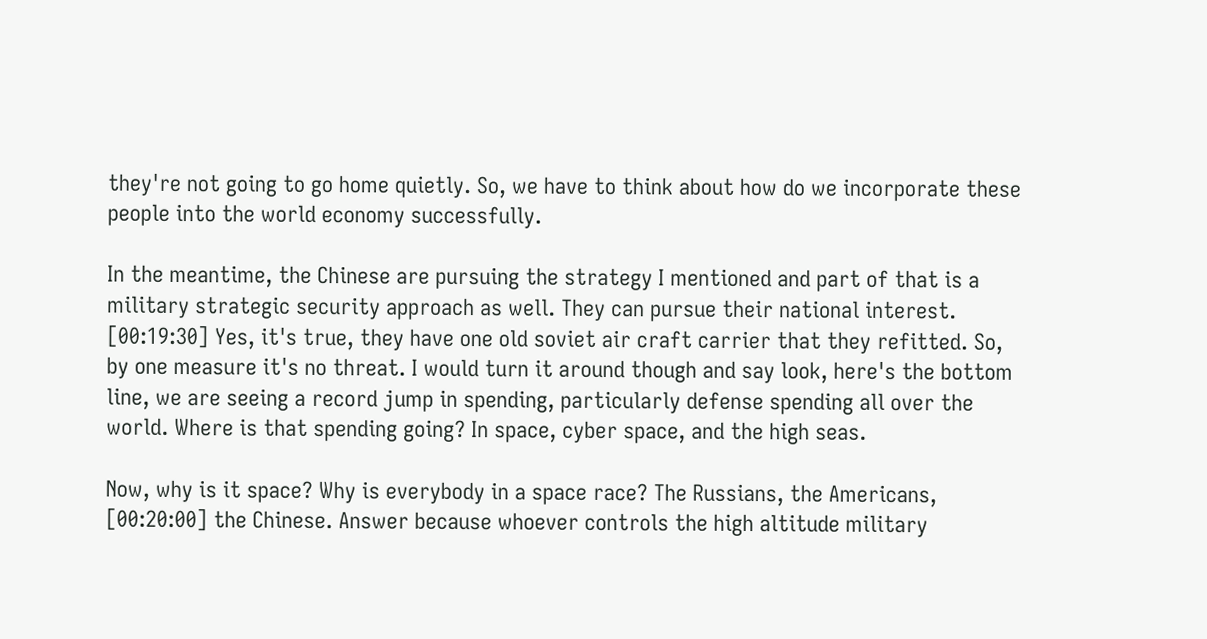they're not going to go home quietly. So, we have to think about how do we incorporate these people into the world economy successfully.

In the meantime, the Chinese are pursuing the strategy I mentioned and part of that is a military strategic security approach as well. They can pursue their national interest. [00:19:30] Yes, it's true, they have one old soviet air craft carrier that they refitted. So, by one measure it's no threat. I would turn it around though and say look, here's the bottom line, we are seeing a record jump in spending, particularly defense spending all over the world. Where is that spending going? In space, cyber space, and the high seas.

Now, why is it space? Why is everybody in a space race? The Russians, the Americans, [00:20:00] the Chinese. Answer because whoever controls the high altitude military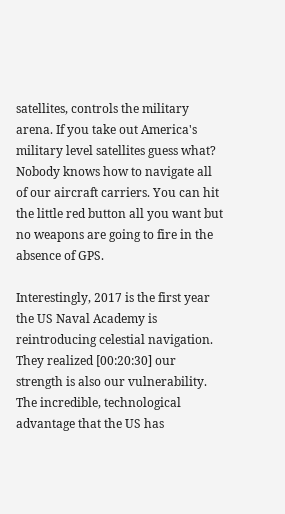satellites, controls the military arena. If you take out America's military level satellites guess what? Nobody knows how to navigate all of our aircraft carriers. You can hit the little red button all you want but no weapons are going to fire in the absence of GPS.

Interestingly, 2017 is the first year the US Naval Academy is reintroducing celestial navigation. They realized [00:20:30] our strength is also our vulnerability. The incredible, technological advantage that the US has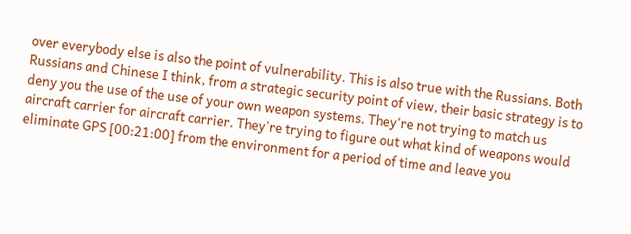over everybody else is also the point of vulnerability. This is also true with the Russians. Both Russians and Chinese I think, from a strategic security point of view, their basic strategy is to deny you the use of the use of your own weapon systems. They're not trying to match us aircraft carrier for aircraft carrier. They're trying to figure out what kind of weapons would eliminate GPS [00:21:00] from the environment for a period of time and leave you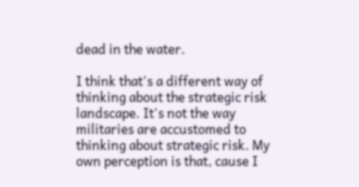dead in the water.

I think that's a different way of thinking about the strategic risk landscape. It's not the way militaries are accustomed to thinking about strategic risk. My own perception is that, cause I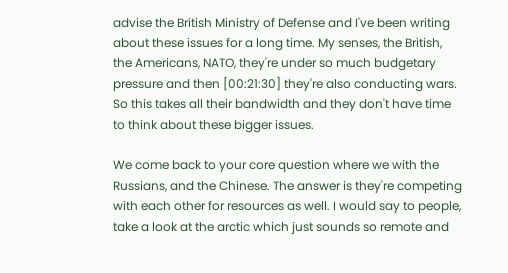advise the British Ministry of Defense and I've been writing about these issues for a long time. My senses, the British, the Americans, NATO, they're under so much budgetary pressure and then [00:21:30] they're also conducting wars. So this takes all their bandwidth and they don't have time to think about these bigger issues.

We come back to your core question where we with the Russians, and the Chinese. The answer is they're competing with each other for resources as well. I would say to people, take a look at the arctic which just sounds so remote and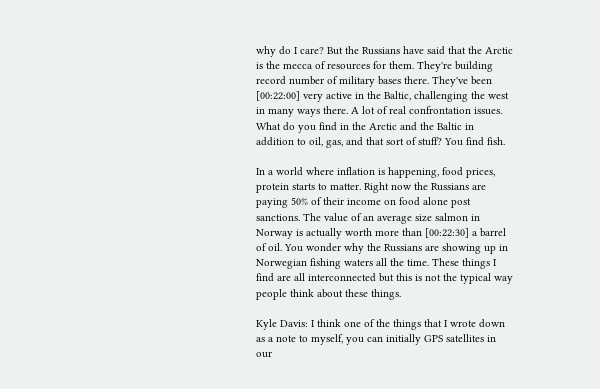why do I care? But the Russians have said that the Arctic is the mecca of resources for them. They're building record number of military bases there. They've been [00:22:00] very active in the Baltic, challenging the west in many ways there. A lot of real confrontation issues. What do you find in the Arctic and the Baltic in addition to oil, gas, and that sort of stuff? You find fish.

In a world where inflation is happening, food prices, protein starts to matter. Right now the Russians are paying 50% of their income on food alone post sanctions. The value of an average size salmon in Norway is actually worth more than [00:22:30] a barrel of oil. You wonder why the Russians are showing up in Norwegian fishing waters all the time. These things I find are all interconnected but this is not the typical way people think about these things.

Kyle Davis: I think one of the things that I wrote down as a note to myself, you can initially GPS satellites in our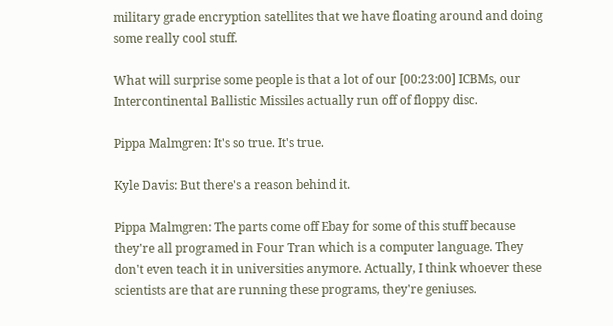military grade encryption satellites that we have floating around and doing some really cool stuff.

What will surprise some people is that a lot of our [00:23:00] ICBMs, our Intercontinental Ballistic Missiles actually run off of floppy disc.

Pippa Malmgren: It's so true. It's true.

Kyle Davis: But there's a reason behind it.

Pippa Malmgren: The parts come off Ebay for some of this stuff because they're all programed in Four Tran which is a computer language. They don't even teach it in universities anymore. Actually, I think whoever these scientists are that are running these programs, they're geniuses.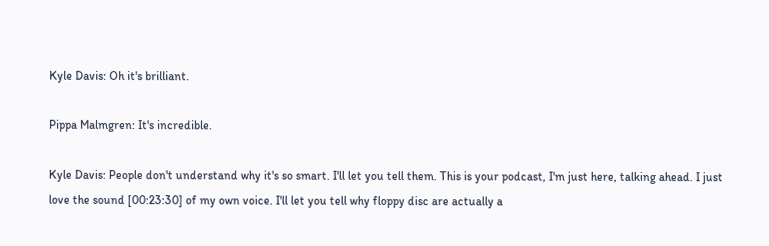Kyle Davis: Oh it's brilliant.

Pippa Malmgren: It's incredible.

Kyle Davis: People don't understand why it's so smart. I'll let you tell them. This is your podcast, I'm just here, talking ahead. I just love the sound [00:23:30] of my own voice. I'll let you tell why floppy disc are actually a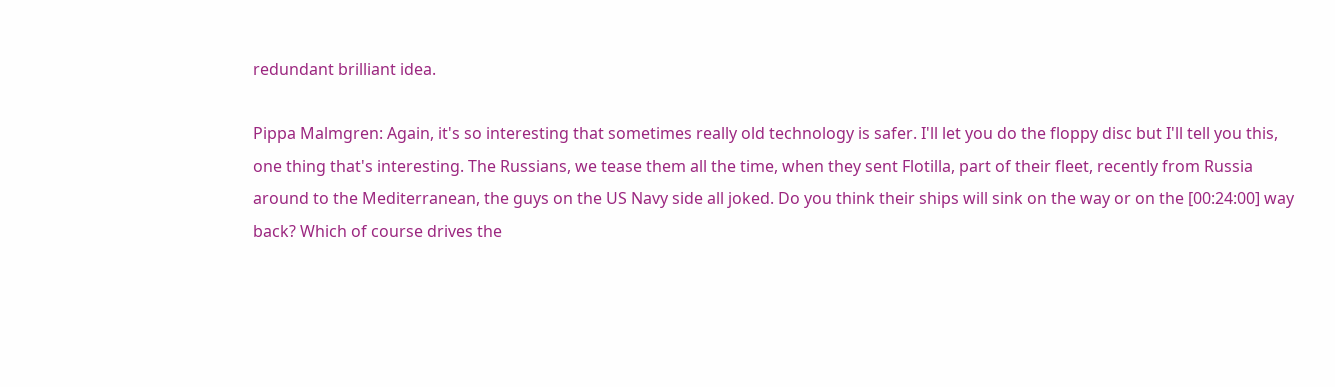redundant brilliant idea.

Pippa Malmgren: Again, it's so interesting that sometimes really old technology is safer. I'll let you do the floppy disc but I'll tell you this, one thing that's interesting. The Russians, we tease them all the time, when they sent Flotilla, part of their fleet, recently from Russia around to the Mediterranean, the guys on the US Navy side all joked. Do you think their ships will sink on the way or on the [00:24:00] way back? Which of course drives the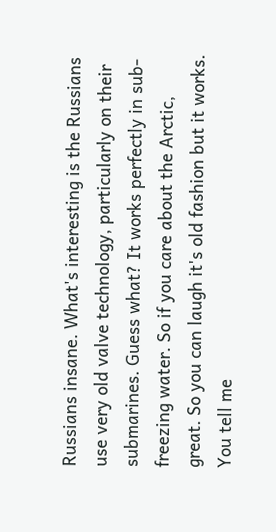Russians insane. What's interesting is the Russians use very old valve technology, particularly on their submarines. Guess what? It works perfectly in sub-freezing water. So if you care about the Arctic, great. So you can laugh it's old fashion but it works. You tell me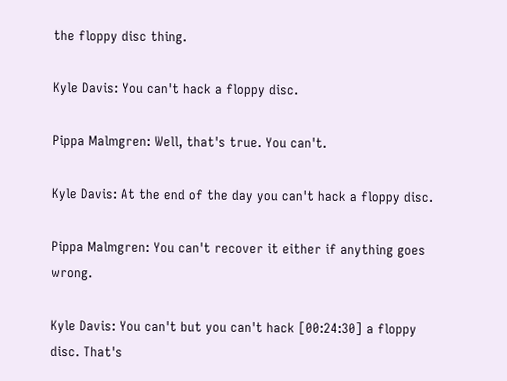the floppy disc thing.

Kyle Davis: You can't hack a floppy disc.

Pippa Malmgren: Well, that's true. You can't.

Kyle Davis: At the end of the day you can't hack a floppy disc.

Pippa Malmgren: You can't recover it either if anything goes wrong.

Kyle Davis: You can't but you can't hack [00:24:30] a floppy disc. That's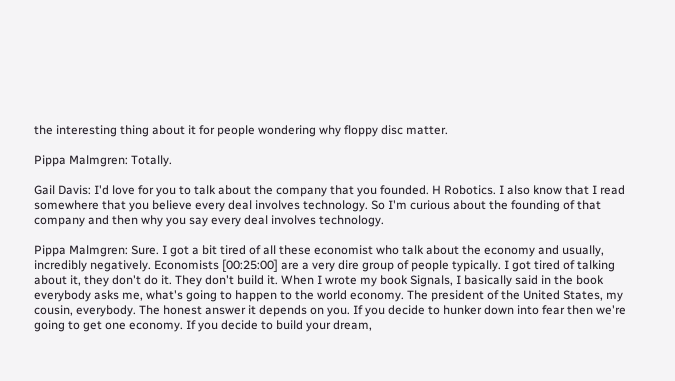the interesting thing about it for people wondering why floppy disc matter.

Pippa Malmgren: Totally.

Gail Davis: I'd love for you to talk about the company that you founded. H Robotics. I also know that I read somewhere that you believe every deal involves technology. So I'm curious about the founding of that company and then why you say every deal involves technology.

Pippa Malmgren: Sure. I got a bit tired of all these economist who talk about the economy and usually, incredibly negatively. Economists [00:25:00] are a very dire group of people typically. I got tired of talking about it, they don't do it. They don't build it. When I wrote my book Signals, I basically said in the book everybody asks me, what's going to happen to the world economy. The president of the United States, my cousin, everybody. The honest answer it depends on you. If you decide to hunker down into fear then we're going to get one economy. If you decide to build your dream,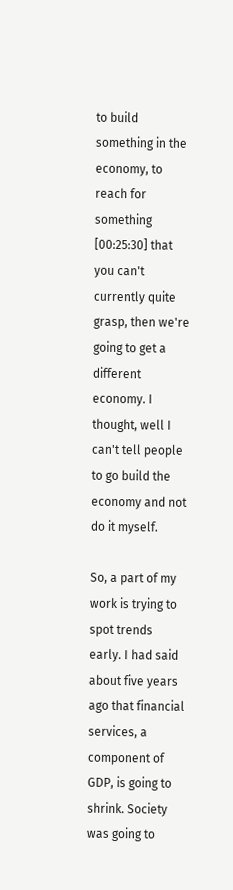to build something in the economy, to reach for something [00:25:30] that you can't currently quite grasp, then we're going to get a different economy. I thought, well I can't tell people to go build the economy and not do it myself.

So, a part of my work is trying to spot trends early. I had said about five years ago that financial services, a component of GDP, is going to shrink. Society was going to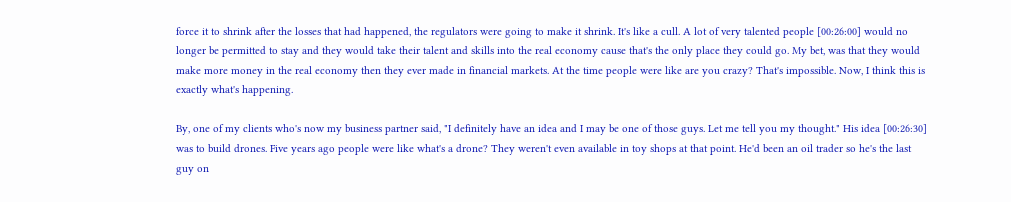force it to shrink after the losses that had happened, the regulators were going to make it shrink. It's like a cull. A lot of very talented people [00:26:00] would no longer be permitted to stay and they would take their talent and skills into the real economy cause that's the only place they could go. My bet, was that they would make more money in the real economy then they ever made in financial markets. At the time people were like are you crazy? That's impossible. Now, I think this is exactly what's happening.

By, one of my clients who's now my business partner said, "I definitely have an idea and I may be one of those guys. Let me tell you my thought." His idea [00:26:30] was to build drones. Five years ago people were like what's a drone? They weren't even available in toy shops at that point. He'd been an oil trader so he's the last guy on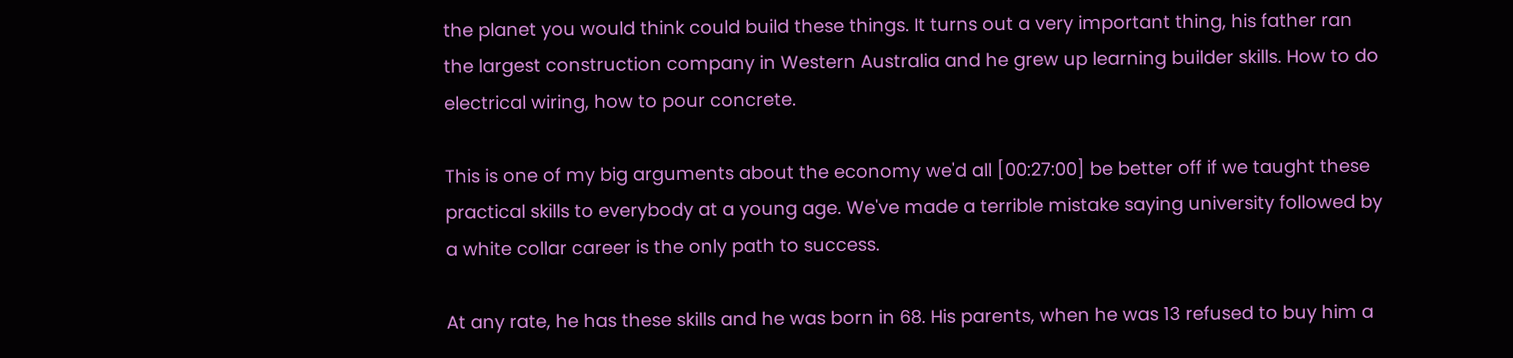the planet you would think could build these things. It turns out a very important thing, his father ran the largest construction company in Western Australia and he grew up learning builder skills. How to do electrical wiring, how to pour concrete.

This is one of my big arguments about the economy we'd all [00:27:00] be better off if we taught these practical skills to everybody at a young age. We've made a terrible mistake saying university followed by a white collar career is the only path to success.

At any rate, he has these skills and he was born in 68. His parents, when he was 13 refused to buy him a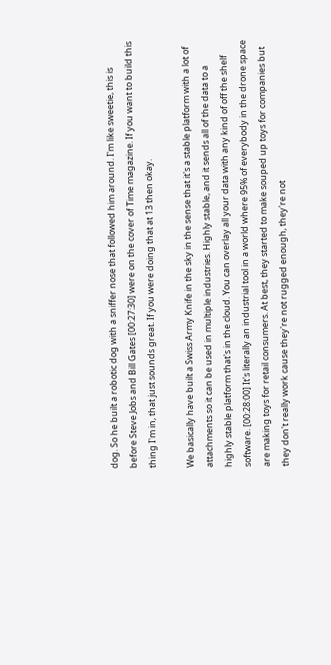dog. So he built a robotic dog with a sniffer nose that followed him around. I'm like sweetie, this is before Steve Jobs and Bill Gates [00:27:30] were on the cover of Time magazine. If you want to build this thing I'm in, that just sounds great. If you were doing that at 13 then okay.

We basically have built a Swiss Army Knife in the sky in the sense that it's a stable platform with a lot of attachments so it can be used in multiple industries. Highly stable, and it sends all of the data to a highly stable platform that's in the cloud. You can overlay all your data with any kind of off the shelf software. [00:28:00] It's literally an industrial tool in a world where 95% of everybody in the drone space are making toys for retail consumers. At best, they started to make souped up toys for companies but they don't really work cause they're not rugged enough, they're not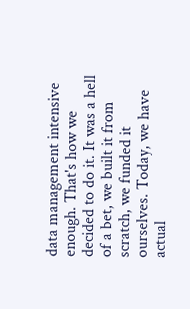data management intensive enough. That's how we decided to do it. It was a hell of a bet, we built it from scratch, we funded it ourselves. Today, we have actual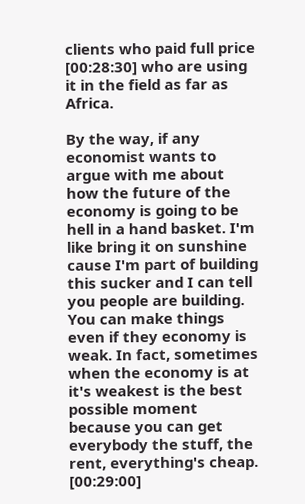clients who paid full price [00:28:30] who are using it in the field as far as Africa.

By the way, if any economist wants to argue with me about how the future of the economy is going to be hell in a hand basket. I'm like bring it on sunshine cause I'm part of building this sucker and I can tell you people are building. You can make things even if they economy is weak. In fact, sometimes when the economy is at it's weakest is the best possible moment because you can get everybody the stuff, the rent, everything's cheap. [00:29:00]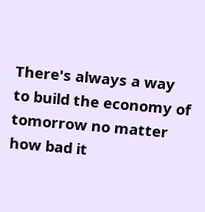There's always a way to build the economy of tomorrow no matter how bad it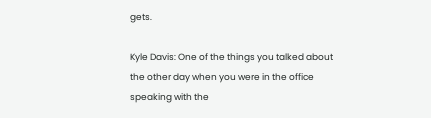gets.

Kyle Davis: One of the things you talked about the other day when you were in the office speaking with the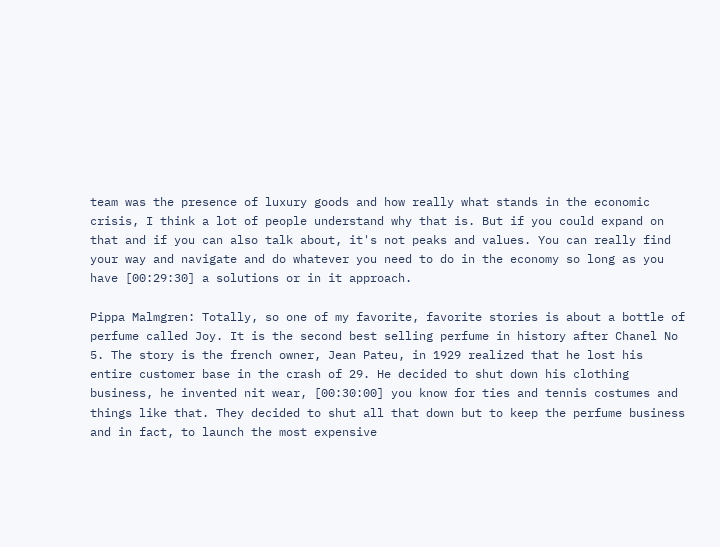team was the presence of luxury goods and how really what stands in the economic crisis, I think a lot of people understand why that is. But if you could expand on that and if you can also talk about, it's not peaks and values. You can really find your way and navigate and do whatever you need to do in the economy so long as you have [00:29:30] a solutions or in it approach.

Pippa Malmgren: Totally, so one of my favorite, favorite stories is about a bottle of perfume called Joy. It is the second best selling perfume in history after Chanel No 5. The story is the french owner, Jean Pateu, in 1929 realized that he lost his entire customer base in the crash of 29. He decided to shut down his clothing business, he invented nit wear, [00:30:00] you know for ties and tennis costumes and things like that. They decided to shut all that down but to keep the perfume business and in fact, to launch the most expensive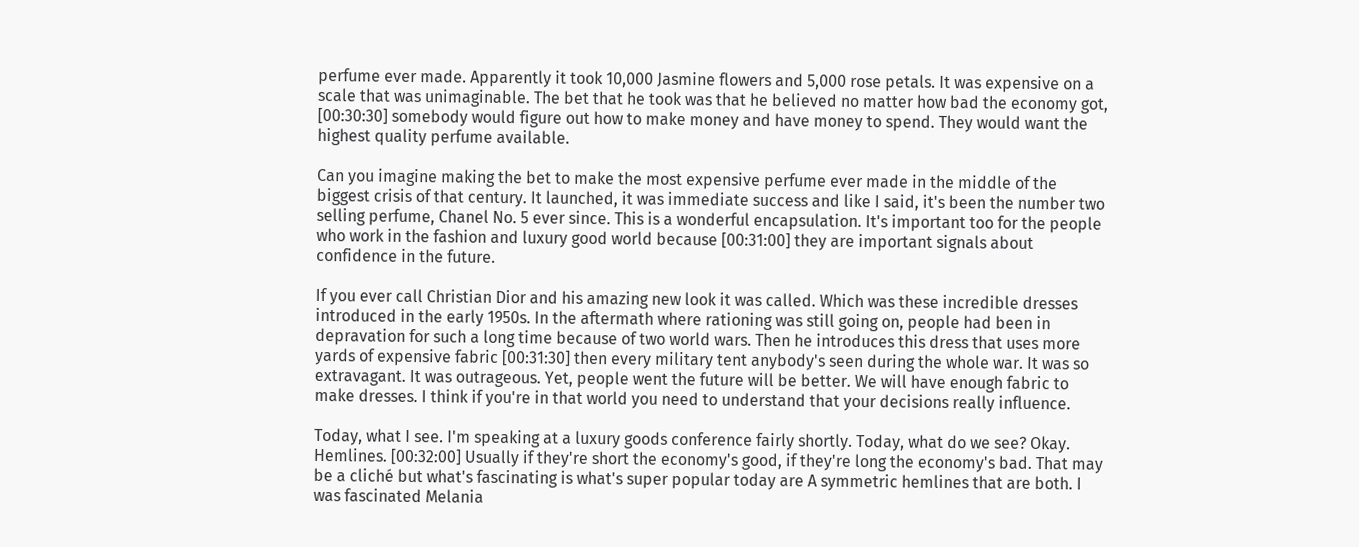perfume ever made. Apparently it took 10,000 Jasmine flowers and 5,000 rose petals. It was expensive on a scale that was unimaginable. The bet that he took was that he believed no matter how bad the economy got, [00:30:30] somebody would figure out how to make money and have money to spend. They would want the highest quality perfume available.

Can you imagine making the bet to make the most expensive perfume ever made in the middle of the biggest crisis of that century. It launched, it was immediate success and like I said, it's been the number two selling perfume, Chanel No. 5 ever since. This is a wonderful encapsulation. It's important too for the people who work in the fashion and luxury good world because [00:31:00] they are important signals about confidence in the future.

If you ever call Christian Dior and his amazing new look it was called. Which was these incredible dresses introduced in the early 1950s. In the aftermath where rationing was still going on, people had been in depravation for such a long time because of two world wars. Then he introduces this dress that uses more yards of expensive fabric [00:31:30] then every military tent anybody's seen during the whole war. It was so extravagant. It was outrageous. Yet, people went the future will be better. We will have enough fabric to make dresses. I think if you're in that world you need to understand that your decisions really influence.

Today, what I see. I'm speaking at a luxury goods conference fairly shortly. Today, what do we see? Okay. Hemlines. [00:32:00] Usually if they're short the economy's good, if they're long the economy's bad. That may be a cliché but what's fascinating is what's super popular today are A symmetric hemlines that are both. I was fascinated Melania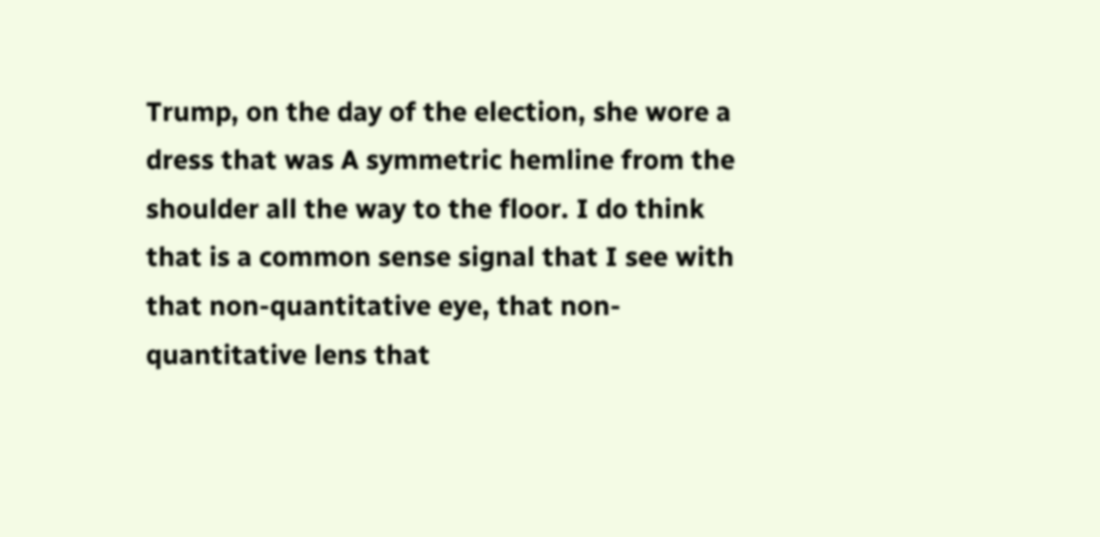Trump, on the day of the election, she wore a dress that was A symmetric hemline from the shoulder all the way to the floor. I do think that is a common sense signal that I see with that non-quantitative eye, that non-quantitative lens that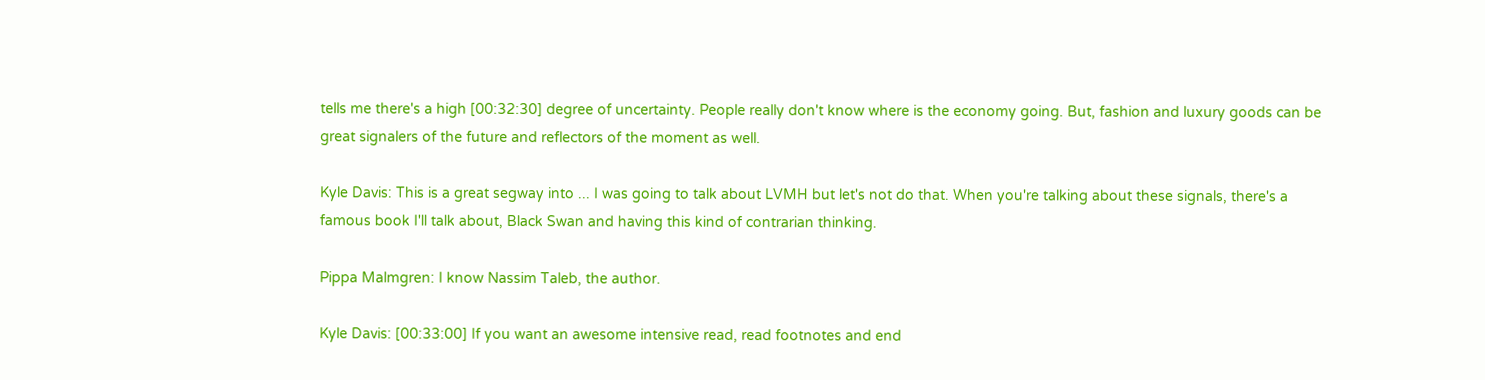tells me there's a high [00:32:30] degree of uncertainty. People really don't know where is the economy going. But, fashion and luxury goods can be great signalers of the future and reflectors of the moment as well.

Kyle Davis: This is a great segway into ... I was going to talk about LVMH but let's not do that. When you're talking about these signals, there's a famous book I'll talk about, Black Swan and having this kind of contrarian thinking.

Pippa Malmgren: I know Nassim Taleb, the author.

Kyle Davis: [00:33:00] If you want an awesome intensive read, read footnotes and end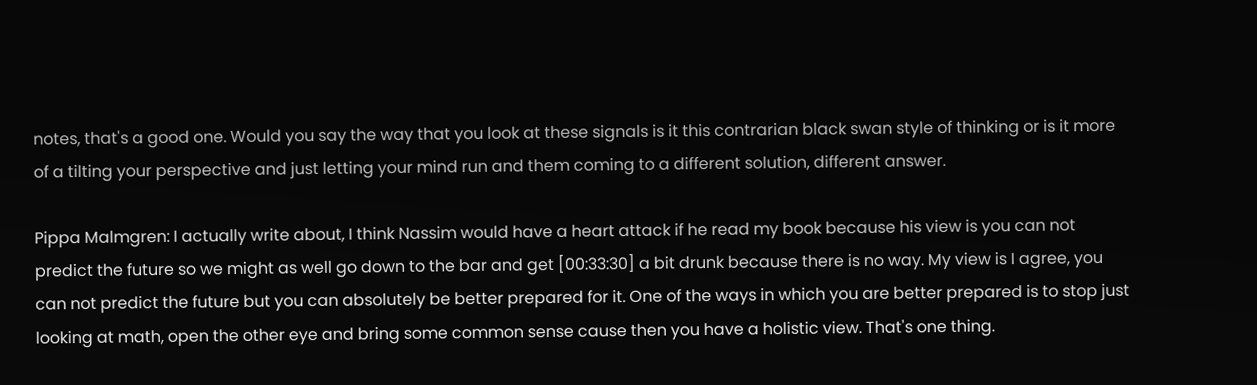notes, that's a good one. Would you say the way that you look at these signals is it this contrarian black swan style of thinking or is it more of a tilting your perspective and just letting your mind run and them coming to a different solution, different answer.

Pippa Malmgren: I actually write about, I think Nassim would have a heart attack if he read my book because his view is you can not predict the future so we might as well go down to the bar and get [00:33:30] a bit drunk because there is no way. My view is I agree, you can not predict the future but you can absolutely be better prepared for it. One of the ways in which you are better prepared is to stop just looking at math, open the other eye and bring some common sense cause then you have a holistic view. That's one thing.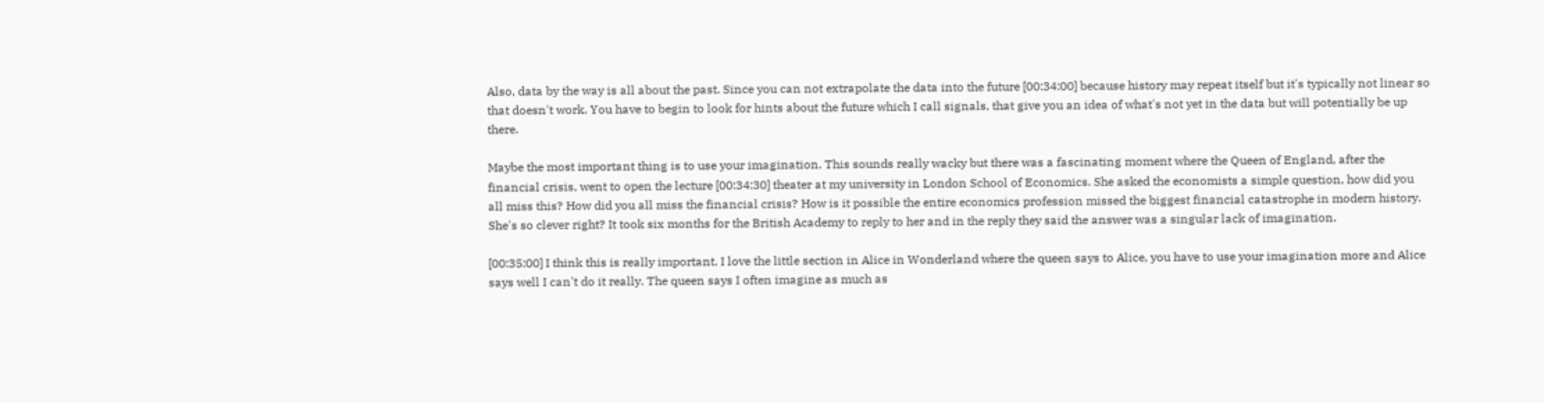Also, data by the way is all about the past. Since you can not extrapolate the data into the future [00:34:00] because history may repeat itself but it's typically not linear so that doesn't work. You have to begin to look for hints about the future which I call signals, that give you an idea of what's not yet in the data but will potentially be up there.

Maybe the most important thing is to use your imagination. This sounds really wacky but there was a fascinating moment where the Queen of England, after the financial crisis, went to open the lecture [00:34:30] theater at my university in London School of Economics. She asked the economists a simple question, how did you all miss this? How did you all miss the financial crisis? How is it possible the entire economics profession missed the biggest financial catastrophe in modern history. She's so clever right? It took six months for the British Academy to reply to her and in the reply they said the answer was a singular lack of imagination.

[00:35:00] I think this is really important. I love the little section in Alice in Wonderland where the queen says to Alice, you have to use your imagination more and Alice says well I can't do it really. The queen says I often imagine as much as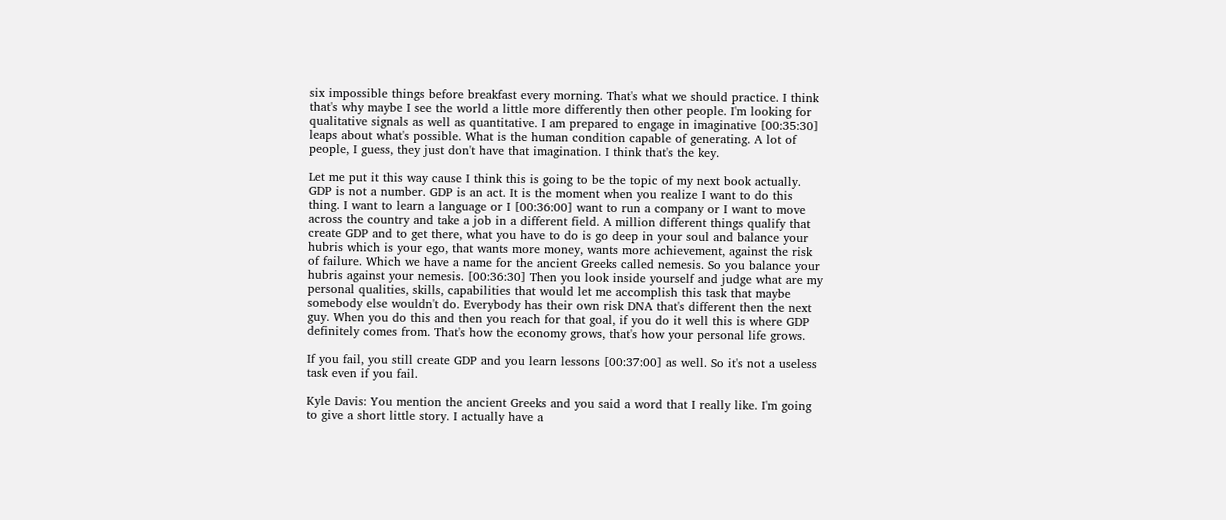six impossible things before breakfast every morning. That's what we should practice. I think that's why maybe I see the world a little more differently then other people. I'm looking for qualitative signals as well as quantitative. I am prepared to engage in imaginative [00:35:30] leaps about what's possible. What is the human condition capable of generating. A lot of people, I guess, they just don't have that imagination. I think that's the key.

Let me put it this way cause I think this is going to be the topic of my next book actually. GDP is not a number. GDP is an act. It is the moment when you realize I want to do this thing. I want to learn a language or I [00:36:00] want to run a company or I want to move across the country and take a job in a different field. A million different things qualify that create GDP and to get there, what you have to do is go deep in your soul and balance your hubris which is your ego, that wants more money, wants more achievement, against the risk of failure. Which we have a name for the ancient Greeks called nemesis. So you balance your hubris against your nemesis. [00:36:30] Then you look inside yourself and judge what are my personal qualities, skills, capabilities that would let me accomplish this task that maybe somebody else wouldn't do. Everybody has their own risk DNA that's different then the next guy. When you do this and then you reach for that goal, if you do it well this is where GDP definitely comes from. That's how the economy grows, that's how your personal life grows.

If you fail, you still create GDP and you learn lessons [00:37:00] as well. So it's not a useless task even if you fail.

Kyle Davis: You mention the ancient Greeks and you said a word that I really like. I'm going to give a short little story. I actually have a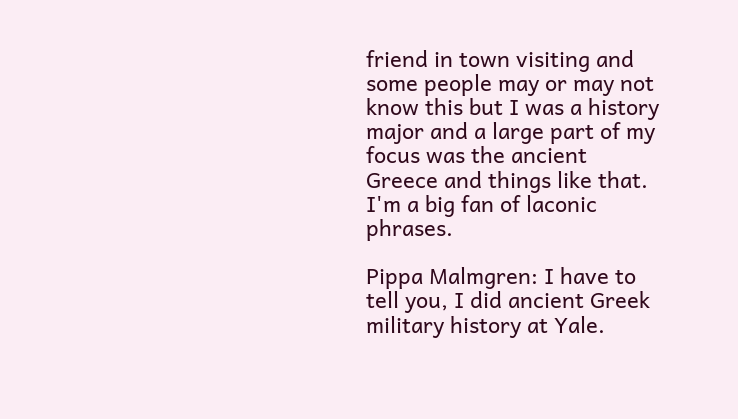friend in town visiting and some people may or may not know this but I was a history major and a large part of my focus was the ancient Greece and things like that. I'm a big fan of laconic phrases.

Pippa Malmgren: I have to tell you, I did ancient Greek military history at Yale.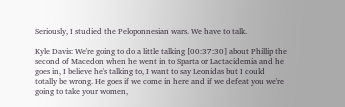Seriously, I studied the Peloponnesian wars. We have to talk.

Kyle Davis: We're going to do a little talking [00:37:30] about Phillip the second of Macedon when he went in to Sparta or Lactacidemia and he goes in, I believe he's talking to, I want to say Leonidas but I could totally be wrong. He goes if we come in here and if we defeat you we're going to take your women,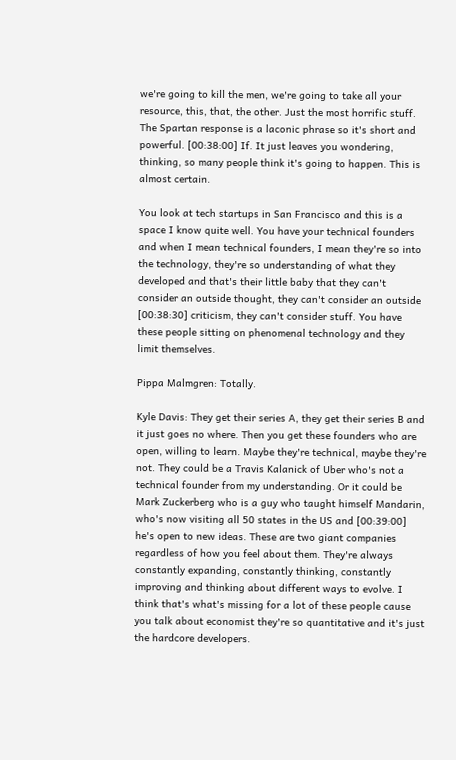we're going to kill the men, we're going to take all your resource, this, that, the other. Just the most horrific stuff. The Spartan response is a laconic phrase so it's short and powerful. [00:38:00] If. It just leaves you wondering, thinking, so many people think it's going to happen. This is almost certain.

You look at tech startups in San Francisco and this is a space I know quite well. You have your technical founders and when I mean technical founders, I mean they're so into the technology, they're so understanding of what they developed and that's their little baby that they can't consider an outside thought, they can't consider an outside [00:38:30] criticism, they can't consider stuff. You have these people sitting on phenomenal technology and they limit themselves.

Pippa Malmgren: Totally.

Kyle Davis: They get their series A, they get their series B and it just goes no where. Then you get these founders who are open, willing to learn. Maybe they're technical, maybe they're not. They could be a Travis Kalanick of Uber who's not a technical founder from my understanding. Or it could be Mark Zuckerberg who is a guy who taught himself Mandarin, who's now visiting all 50 states in the US and [00:39:00] he's open to new ideas. These are two giant companies regardless of how you feel about them. They're always constantly expanding, constantly thinking, constantly improving and thinking about different ways to evolve. I think that's what's missing for a lot of these people cause you talk about economist they're so quantitative and it's just the hardcore developers.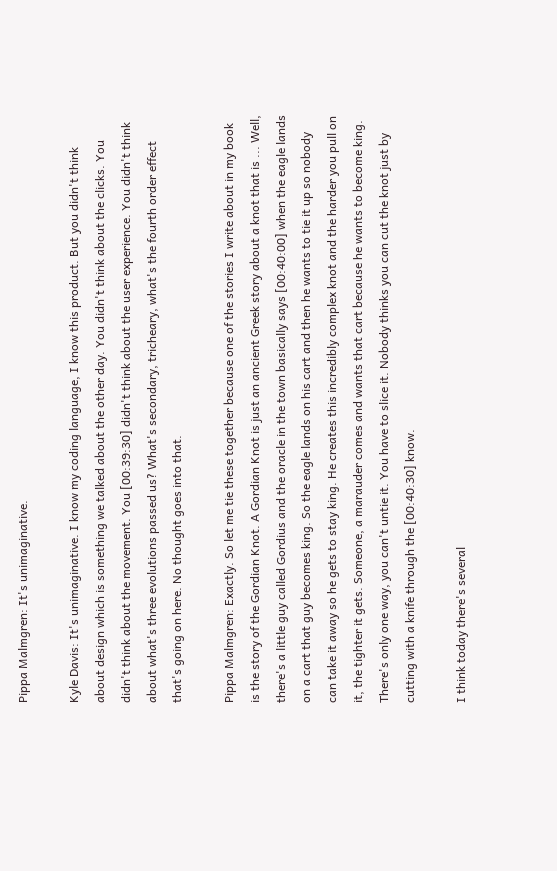Pippa Malmgren: It's unimaginative.

Kyle Davis: It's unimaginative. I know my coding language, I know this product. But you didn't think about design which is something we talked about the other day. You didn't think about the clicks. You didn't think about the movement. You [00:39:30] didn't think about the user experience. You didn't think about what's three evolutions passed us? What's secondary, tricheary, what's the fourth order effect that's going on here. No thought goes into that.

Pippa Malmgren: Exactly. So let me tie these together because one of the stories I write about in my book is the story of the Gordian Knot. A Gordian Knot is just an ancient Greek story about a knot that is ... Well, there's a little guy called Gordius and the oracle in the town basically says [00:40:00] when the eagle lands on a cart that guy becomes king. So the eagle lands on his cart and then he wants to tie it up so nobody can take it away so he gets to stay king. He creates this incredibly complex knot and the harder you pull on it, the tighter it gets. Someone, a marauder comes and wants that cart because he wants to become king. There's only one way, you can't untie it. You have to slice it. Nobody thinks you can cut the knot just by cutting with a knife through the [00:40:30] know.

I think today there's several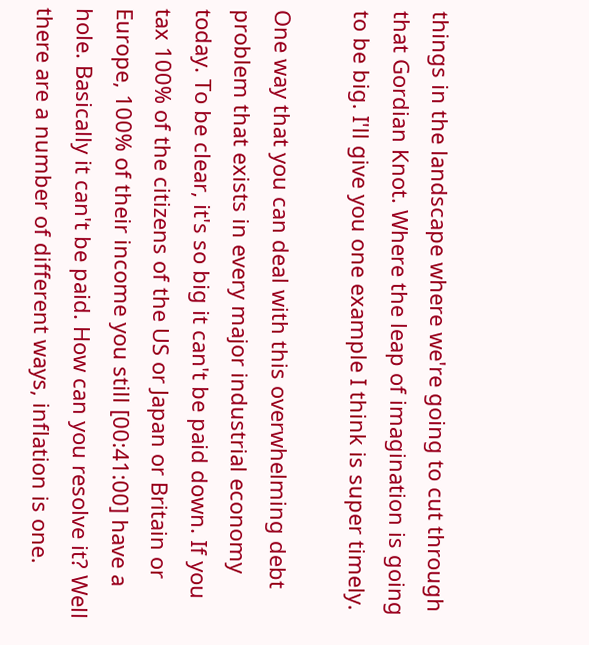things in the landscape where we're going to cut through that Gordian Knot. Where the leap of imagination is going to be big. I'll give you one example I think is super timely.

One way that you can deal with this overwhelming debt problem that exists in every major industrial economy today. To be clear, it's so big it can't be paid down. If you tax 100% of the citizens of the US or Japan or Britain or Europe, 100% of their income you still [00:41:00] have a hole. Basically it can't be paid. How can you resolve it? Well there are a number of different ways, inflation is one.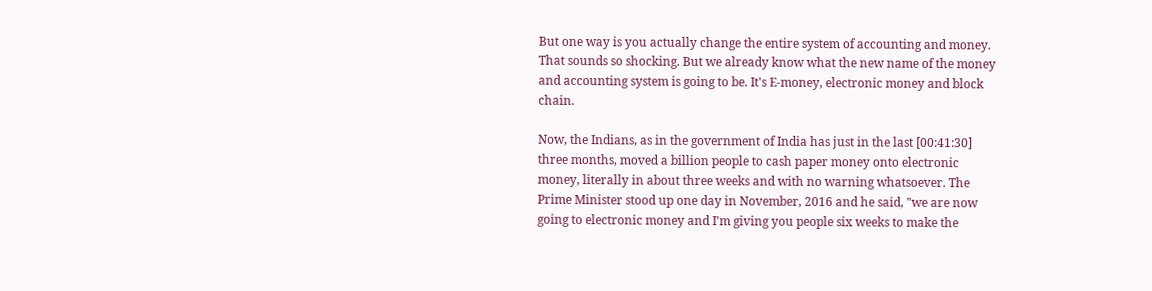But one way is you actually change the entire system of accounting and money. That sounds so shocking. But we already know what the new name of the money and accounting system is going to be. It's E-money, electronic money and block chain.

Now, the Indians, as in the government of India has just in the last [00:41:30] three months, moved a billion people to cash paper money onto electronic money, literally in about three weeks and with no warning whatsoever. The Prime Minister stood up one day in November, 2016 and he said, "we are now going to electronic money and I'm giving you people six weeks to make the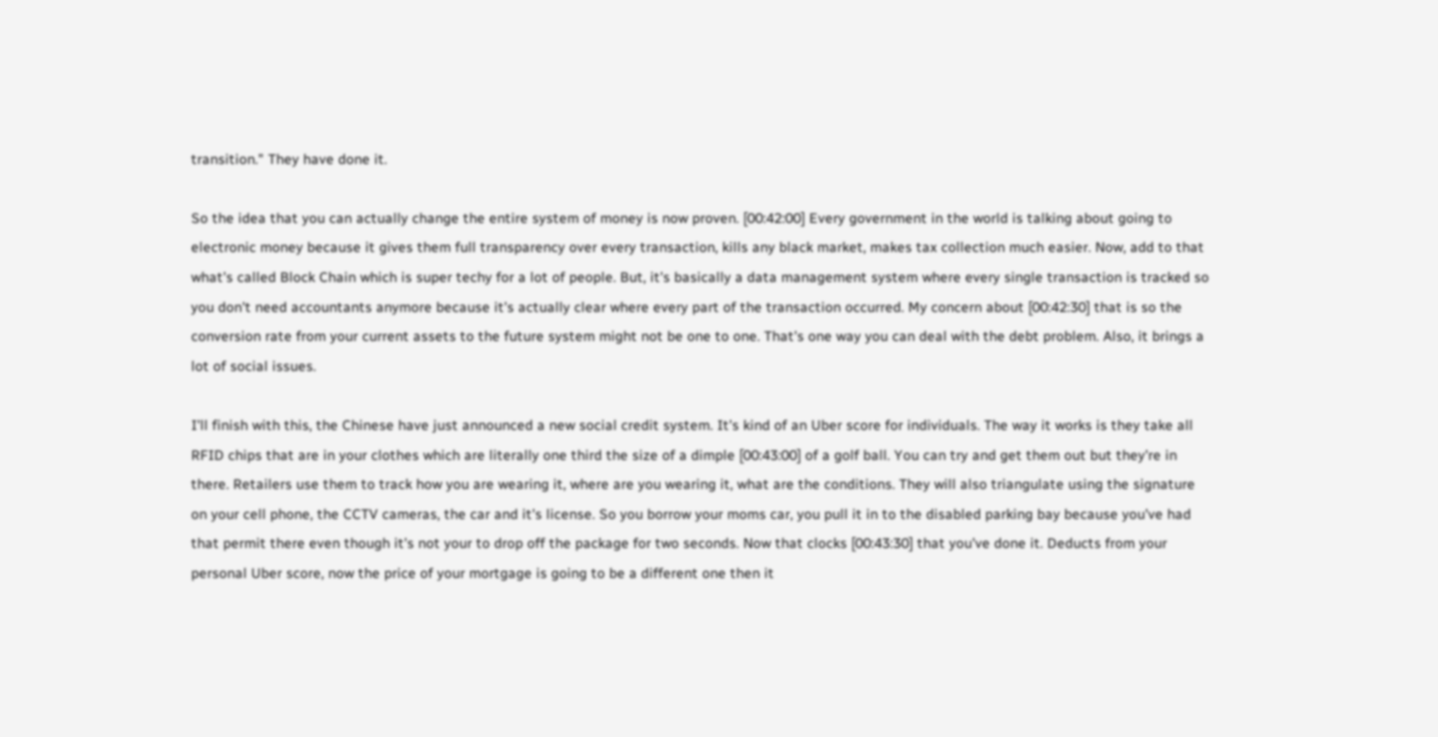transition." They have done it.

So the idea that you can actually change the entire system of money is now proven. [00:42:00] Every government in the world is talking about going to electronic money because it gives them full transparency over every transaction, kills any black market, makes tax collection much easier. Now, add to that what's called Block Chain which is super techy for a lot of people. But, it's basically a data management system where every single transaction is tracked so you don't need accountants anymore because it's actually clear where every part of the transaction occurred. My concern about [00:42:30] that is so the conversion rate from your current assets to the future system might not be one to one. That's one way you can deal with the debt problem. Also, it brings a lot of social issues.

I'll finish with this, the Chinese have just announced a new social credit system. It's kind of an Uber score for individuals. The way it works is they take all RFID chips that are in your clothes which are literally one third the size of a dimple [00:43:00] of a golf ball. You can try and get them out but they're in there. Retailers use them to track how you are wearing it, where are you wearing it, what are the conditions. They will also triangulate using the signature on your cell phone, the CCTV cameras, the car and it's license. So you borrow your moms car, you pull it in to the disabled parking bay because you've had that permit there even though it's not your to drop off the package for two seconds. Now that clocks [00:43:30] that you've done it. Deducts from your personal Uber score, now the price of your mortgage is going to be a different one then it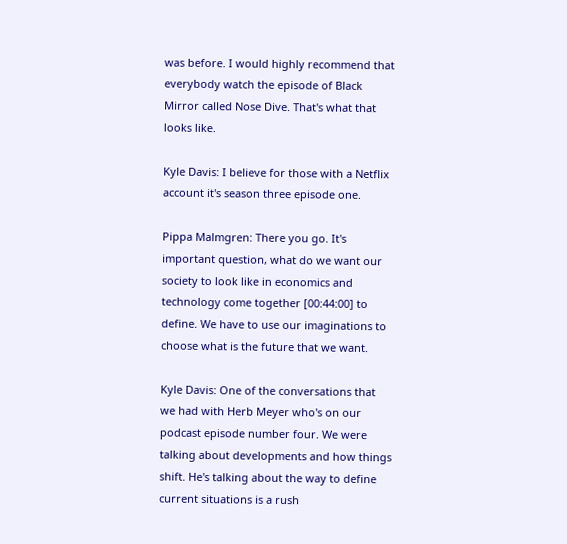was before. I would highly recommend that everybody watch the episode of Black Mirror called Nose Dive. That's what that looks like.

Kyle Davis: I believe for those with a Netflix account it's season three episode one.

Pippa Malmgren: There you go. It's important question, what do we want our society to look like in economics and technology come together [00:44:00] to define. We have to use our imaginations to choose what is the future that we want.

Kyle Davis: One of the conversations that we had with Herb Meyer who's on our podcast episode number four. We were talking about developments and how things shift. He's talking about the way to define current situations is a rush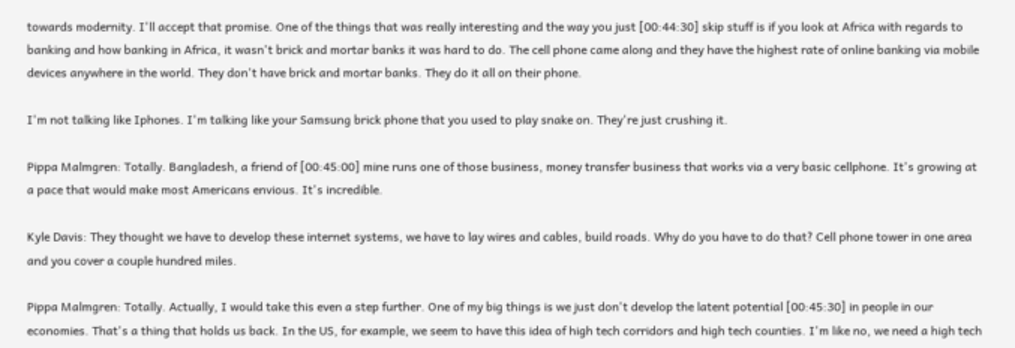towards modernity. I'll accept that promise. One of the things that was really interesting and the way you just [00:44:30] skip stuff is if you look at Africa with regards to banking and how banking in Africa, it wasn't brick and mortar banks it was hard to do. The cell phone came along and they have the highest rate of online banking via mobile devices anywhere in the world. They don't have brick and mortar banks. They do it all on their phone.

I'm not talking like Iphones. I'm talking like your Samsung brick phone that you used to play snake on. They're just crushing it.

Pippa Malmgren: Totally. Bangladesh, a friend of [00:45:00] mine runs one of those business, money transfer business that works via a very basic cellphone. It's growing at a pace that would make most Americans envious. It's incredible.

Kyle Davis: They thought we have to develop these internet systems, we have to lay wires and cables, build roads. Why do you have to do that? Cell phone tower in one area and you cover a couple hundred miles.

Pippa Malmgren: Totally. Actually, I would take this even a step further. One of my big things is we just don't develop the latent potential [00:45:30] in people in our economies. That's a thing that holds us back. In the US, for example, we seem to have this idea of high tech corridors and high tech counties. I'm like no, we need a high tech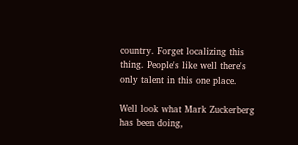country. Forget localizing this thing. People's like well there's only talent in this one place.

Well look what Mark Zuckerberg has been doing,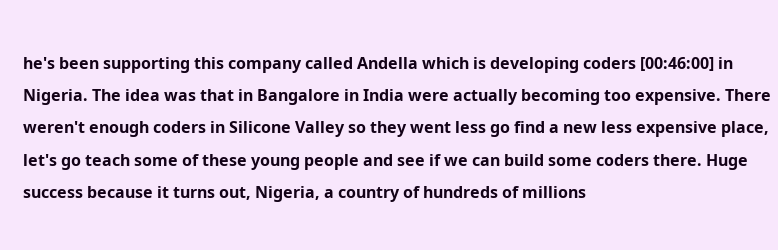he's been supporting this company called Andella which is developing coders [00:46:00] in Nigeria. The idea was that in Bangalore in India were actually becoming too expensive. There weren't enough coders in Silicone Valley so they went less go find a new less expensive place, let's go teach some of these young people and see if we can build some coders there. Huge success because it turns out, Nigeria, a country of hundreds of millions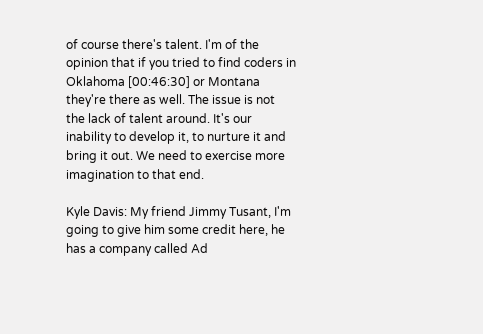of course there's talent. I'm of the opinion that if you tried to find coders in Oklahoma [00:46:30] or Montana they're there as well. The issue is not the lack of talent around. It's our inability to develop it, to nurture it and bring it out. We need to exercise more imagination to that end.

Kyle Davis: My friend Jimmy Tusant, I'm going to give him some credit here, he has a company called Ad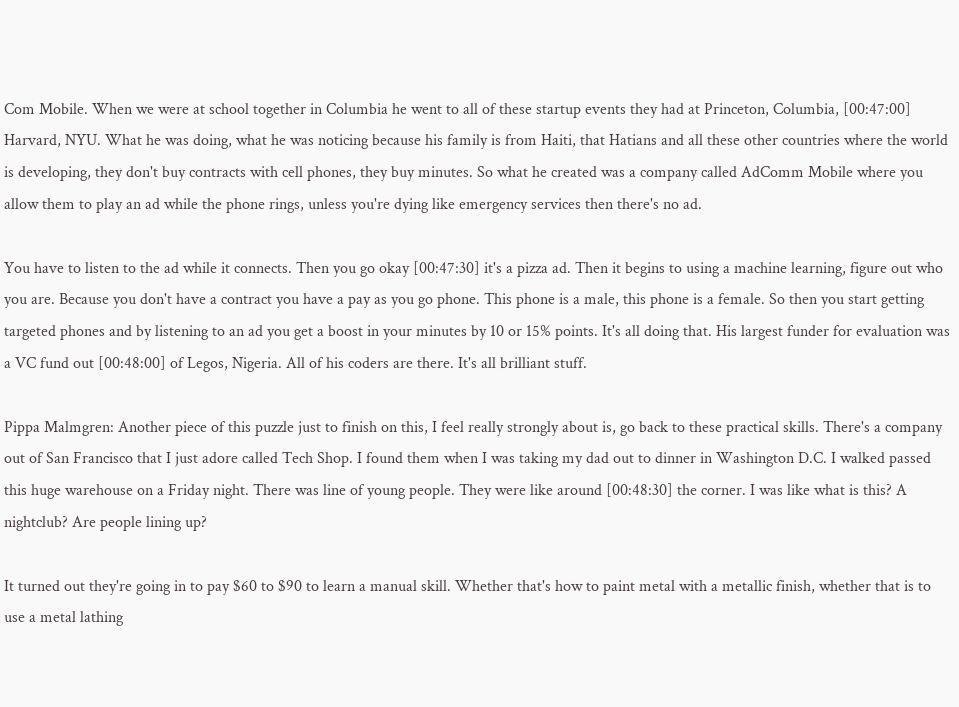Com Mobile. When we were at school together in Columbia he went to all of these startup events they had at Princeton, Columbia, [00:47:00] Harvard, NYU. What he was doing, what he was noticing because his family is from Haiti, that Hatians and all these other countries where the world is developing, they don't buy contracts with cell phones, they buy minutes. So what he created was a company called AdComm Mobile where you allow them to play an ad while the phone rings, unless you're dying like emergency services then there's no ad.

You have to listen to the ad while it connects. Then you go okay [00:47:30] it's a pizza ad. Then it begins to using a machine learning, figure out who you are. Because you don't have a contract you have a pay as you go phone. This phone is a male, this phone is a female. So then you start getting targeted phones and by listening to an ad you get a boost in your minutes by 10 or 15% points. It's all doing that. His largest funder for evaluation was a VC fund out [00:48:00] of Legos, Nigeria. All of his coders are there. It's all brilliant stuff.

Pippa Malmgren: Another piece of this puzzle just to finish on this, I feel really strongly about is, go back to these practical skills. There's a company out of San Francisco that I just adore called Tech Shop. I found them when I was taking my dad out to dinner in Washington D.C. I walked passed this huge warehouse on a Friday night. There was line of young people. They were like around [00:48:30] the corner. I was like what is this? A nightclub? Are people lining up?

It turned out they're going in to pay $60 to $90 to learn a manual skill. Whether that's how to paint metal with a metallic finish, whether that is to use a metal lathing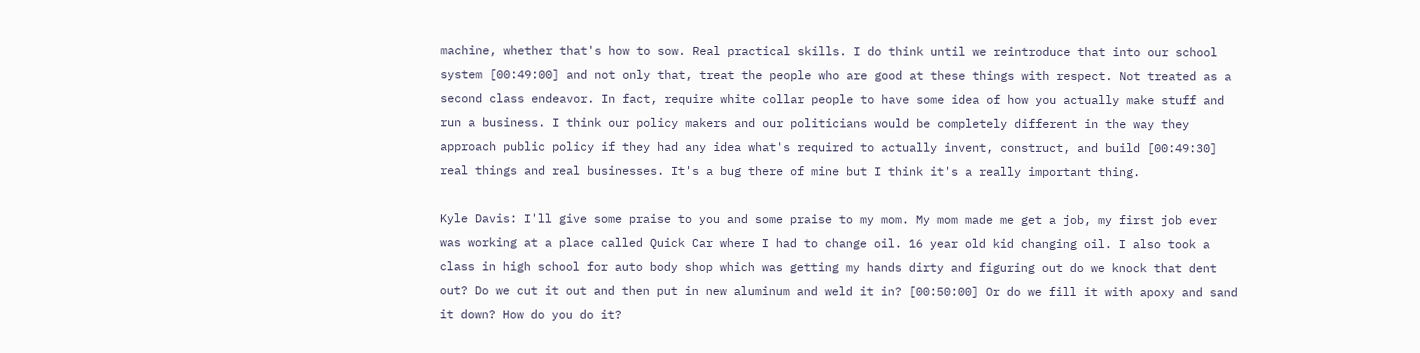machine, whether that's how to sow. Real practical skills. I do think until we reintroduce that into our school system [00:49:00] and not only that, treat the people who are good at these things with respect. Not treated as a second class endeavor. In fact, require white collar people to have some idea of how you actually make stuff and run a business. I think our policy makers and our politicians would be completely different in the way they approach public policy if they had any idea what's required to actually invent, construct, and build [00:49:30] real things and real businesses. It's a bug there of mine but I think it's a really important thing.

Kyle Davis: I'll give some praise to you and some praise to my mom. My mom made me get a job, my first job ever was working at a place called Quick Car where I had to change oil. 16 year old kid changing oil. I also took a class in high school for auto body shop which was getting my hands dirty and figuring out do we knock that dent out? Do we cut it out and then put in new aluminum and weld it in? [00:50:00] Or do we fill it with apoxy and sand it down? How do you do it?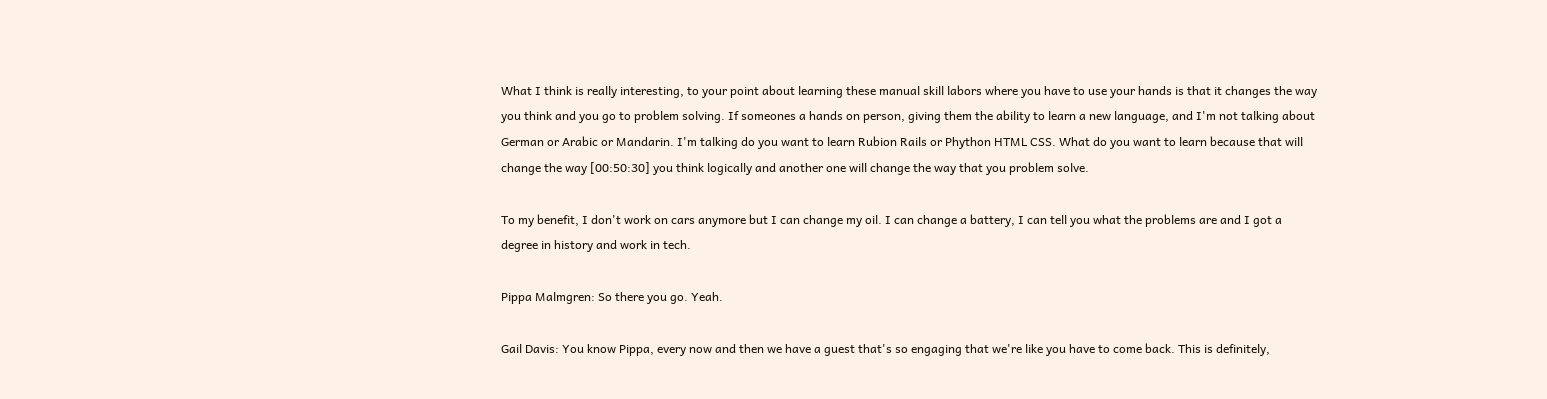What I think is really interesting, to your point about learning these manual skill labors where you have to use your hands is that it changes the way you think and you go to problem solving. If someones a hands on person, giving them the ability to learn a new language, and I'm not talking about German or Arabic or Mandarin. I'm talking do you want to learn Rubion Rails or Phython HTML CSS. What do you want to learn because that will change the way [00:50:30] you think logically and another one will change the way that you problem solve.

To my benefit, I don't work on cars anymore but I can change my oil. I can change a battery, I can tell you what the problems are and I got a degree in history and work in tech.

Pippa Malmgren: So there you go. Yeah.

Gail Davis: You know Pippa, every now and then we have a guest that's so engaging that we're like you have to come back. This is definitely,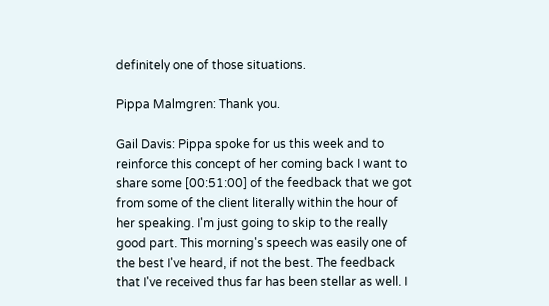definitely one of those situations.

Pippa Malmgren: Thank you.

Gail Davis: Pippa spoke for us this week and to reinforce this concept of her coming back I want to share some [00:51:00] of the feedback that we got from some of the client literally within the hour of her speaking. I'm just going to skip to the really good part. This morning's speech was easily one of the best I've heard, if not the best. The feedback that I've received thus far has been stellar as well. I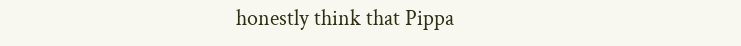honestly think that Pippa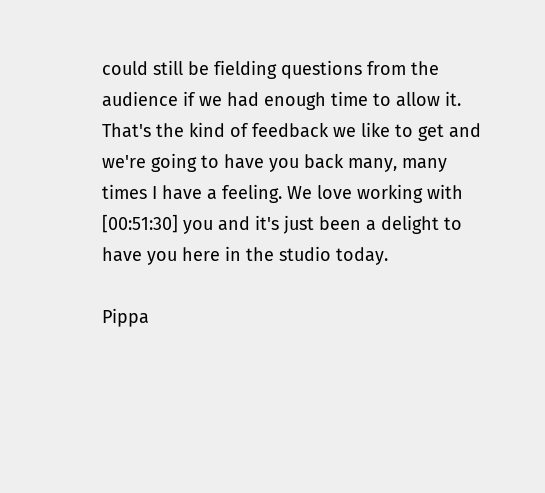could still be fielding questions from the audience if we had enough time to allow it. That's the kind of feedback we like to get and we're going to have you back many, many times I have a feeling. We love working with [00:51:30] you and it's just been a delight to have you here in the studio today.

Pippa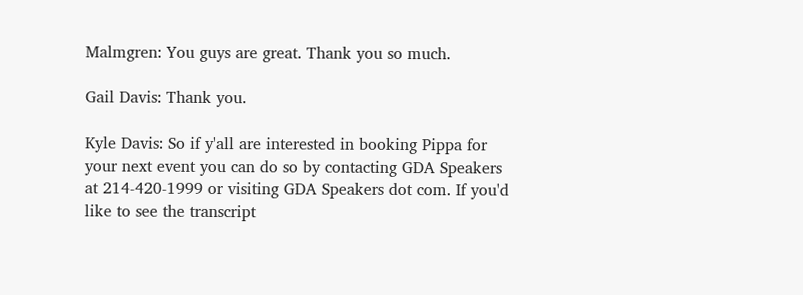Malmgren: You guys are great. Thank you so much.

Gail Davis: Thank you.

Kyle Davis: So if y'all are interested in booking Pippa for your next event you can do so by contacting GDA Speakers at 214-420-1999 or visiting GDA Speakers dot com. If you'd like to see the transcript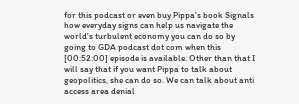for this podcast or even buy Pippa's book Signals how everyday signs can help us navigate the world's turbulent economy you can do so by going to GDA podcast dot com when this [00:52:00] episode is available. Other than that I will say that if you want Pippa to talk about geopolitics, she can do so. We can talk about anti access area denial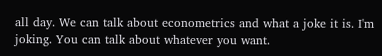all day. We can talk about econometrics and what a joke it is. I'm joking. You can talk about whatever you want.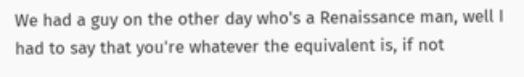We had a guy on the other day who's a Renaissance man, well I had to say that you're whatever the equivalent is, if not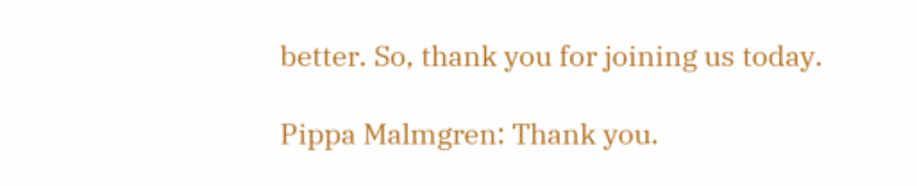better. So, thank you for joining us today.

Pippa Malmgren: Thank you.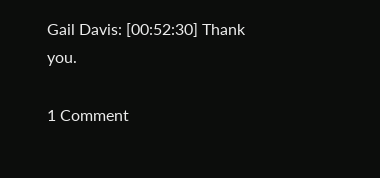Gail Davis: [00:52:30] Thank you.

1 Comment